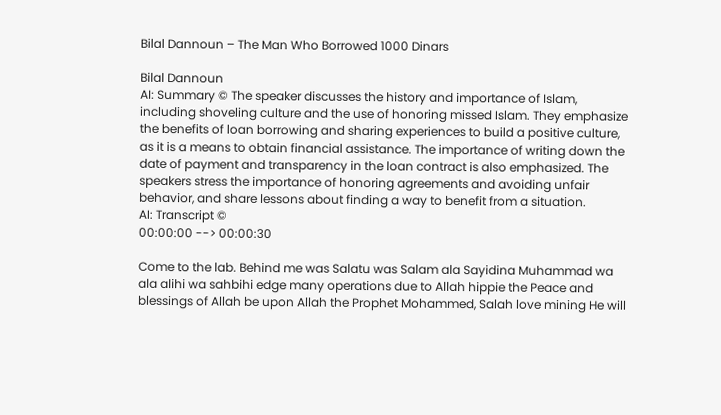Bilal Dannoun – The Man Who Borrowed 1000 Dinars

Bilal Dannoun
AI: Summary © The speaker discusses the history and importance of Islam, including shoveling culture and the use of honoring missed Islam. They emphasize the benefits of loan borrowing and sharing experiences to build a positive culture, as it is a means to obtain financial assistance. The importance of writing down the date of payment and transparency in the loan contract is also emphasized. The speakers stress the importance of honoring agreements and avoiding unfair behavior, and share lessons about finding a way to benefit from a situation.
AI: Transcript ©
00:00:00 --> 00:00:30

Come to the lab. Behind me was Salatu was Salam ala Sayidina Muhammad wa ala alihi wa sahbihi edge many operations due to Allah hippie the Peace and blessings of Allah be upon Allah the Prophet Mohammed, Salah love mining He will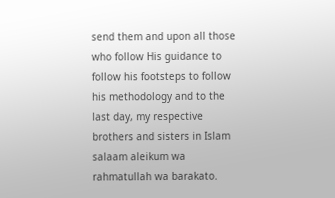send them and upon all those who follow His guidance to follow his footsteps to follow his methodology and to the last day, my respective brothers and sisters in Islam salaam aleikum wa rahmatullah wa barakato.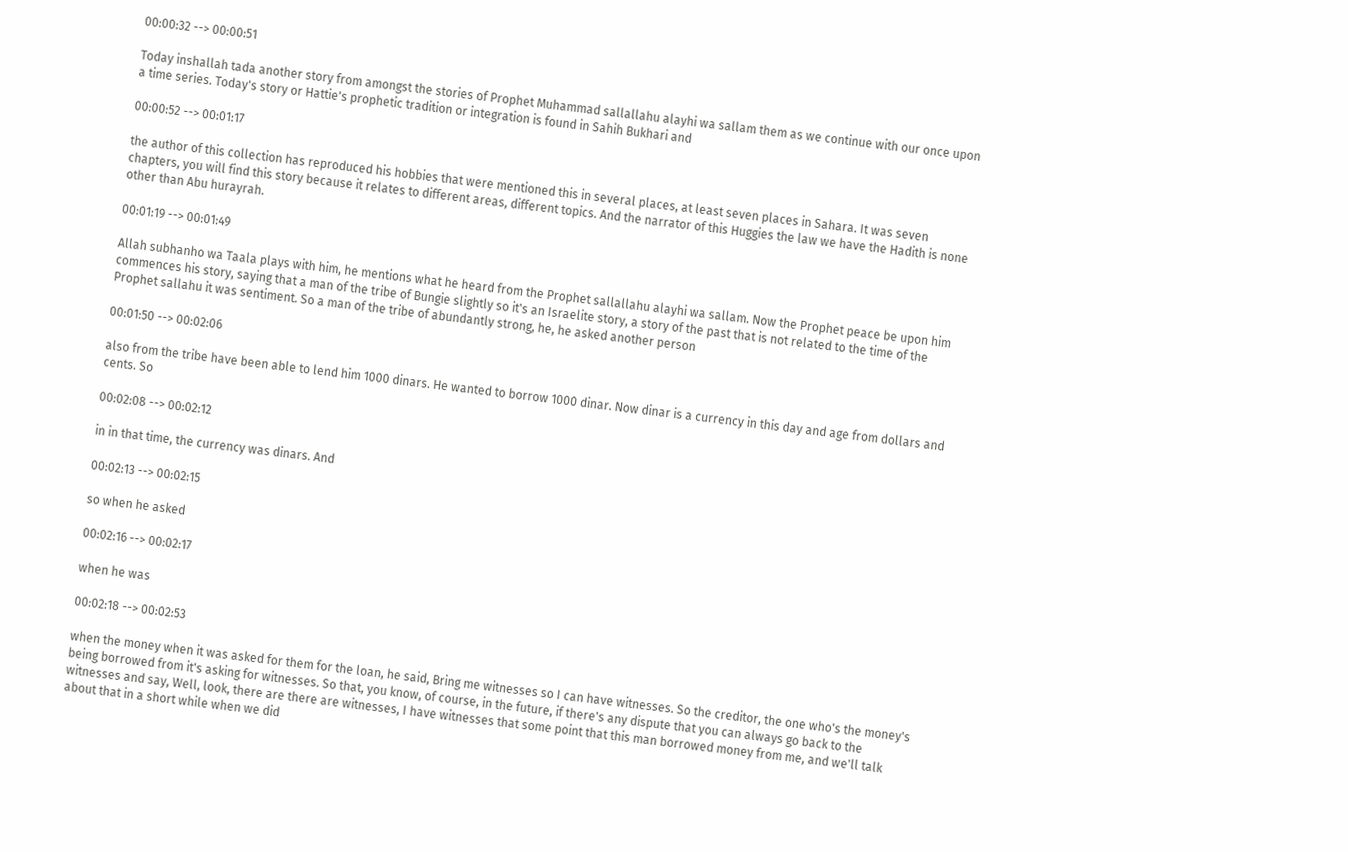00:00:32 --> 00:00:51

Today inshallah tada another story from amongst the stories of Prophet Muhammad sallallahu alayhi wa sallam them as we continue with our once upon a time series. Today's story or Hattie's prophetic tradition or integration is found in Sahih Bukhari and

00:00:52 --> 00:01:17

the author of this collection has reproduced his hobbies that were mentioned this in several places, at least seven places in Sahara. It was seven chapters, you will find this story because it relates to different areas, different topics. And the narrator of this Huggies the law we have the Hadith is none other than Abu hurayrah.

00:01:19 --> 00:01:49

Allah subhanho wa Taala plays with him, he mentions what he heard from the Prophet sallallahu alayhi wa sallam. Now the Prophet peace be upon him commences his story, saying that a man of the tribe of Bungie slightly so it's an Israelite story, a story of the past that is not related to the time of the Prophet sallahu it was sentiment. So a man of the tribe of abundantly strong, he, he asked another person

00:01:50 --> 00:02:06

also from the tribe have been able to lend him 1000 dinars. He wanted to borrow 1000 dinar. Now dinar is a currency in this day and age from dollars and cents. So

00:02:08 --> 00:02:12

in in that time, the currency was dinars. And

00:02:13 --> 00:02:15

so when he asked

00:02:16 --> 00:02:17

when he was

00:02:18 --> 00:02:53

when the money when it was asked for them for the loan, he said, Bring me witnesses so I can have witnesses. So the creditor, the one who's the money's being borrowed from it's asking for witnesses. So that, you know, of course, in the future, if there's any dispute that you can always go back to the witnesses and say, Well, look, there are there are witnesses, I have witnesses that some point that this man borrowed money from me, and we'll talk about that in a short while when we did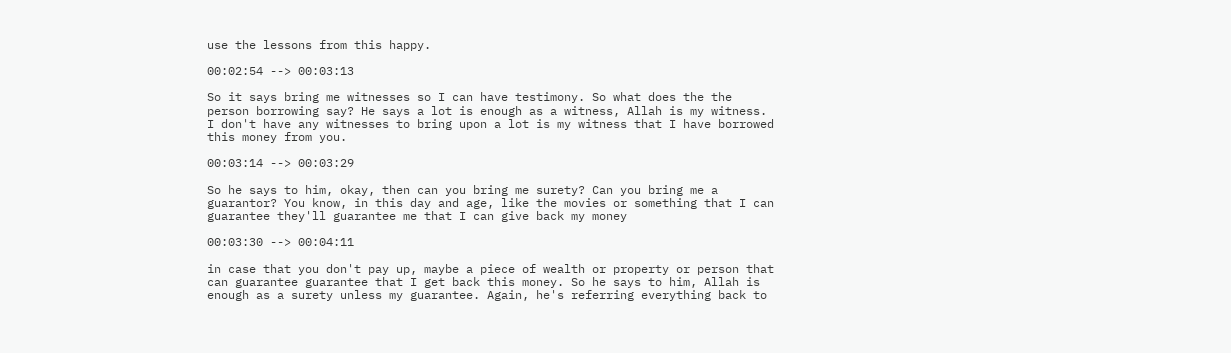use the lessons from this happy.

00:02:54 --> 00:03:13

So it says bring me witnesses so I can have testimony. So what does the the person borrowing say? He says a lot is enough as a witness, Allah is my witness. I don't have any witnesses to bring upon a lot is my witness that I have borrowed this money from you.

00:03:14 --> 00:03:29

So he says to him, okay, then can you bring me surety? Can you bring me a guarantor? You know, in this day and age, like the movies or something that I can guarantee they'll guarantee me that I can give back my money

00:03:30 --> 00:04:11

in case that you don't pay up, maybe a piece of wealth or property or person that can guarantee guarantee that I get back this money. So he says to him, Allah is enough as a surety unless my guarantee. Again, he's referring everything back to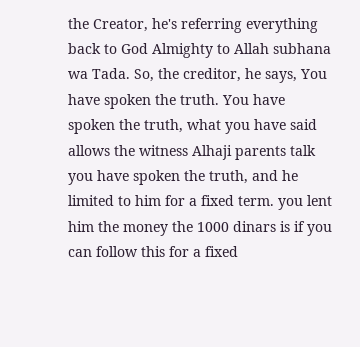the Creator, he's referring everything back to God Almighty to Allah subhana wa Tada. So, the creditor, he says, You have spoken the truth. You have spoken the truth, what you have said allows the witness Alhaji parents talk you have spoken the truth, and he limited to him for a fixed term. you lent him the money the 1000 dinars is if you can follow this for a fixed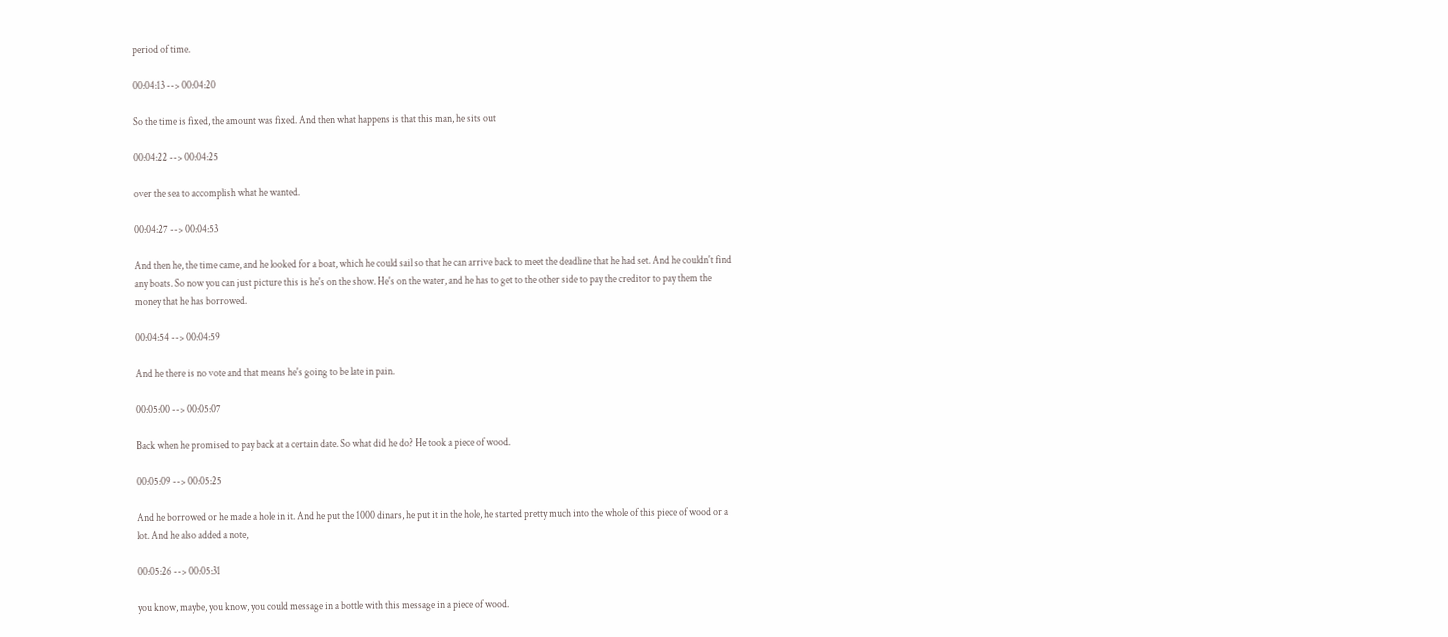period of time.

00:04:13 --> 00:04:20

So the time is fixed, the amount was fixed. And then what happens is that this man, he sits out

00:04:22 --> 00:04:25

over the sea to accomplish what he wanted.

00:04:27 --> 00:04:53

And then he, the time came, and he looked for a boat, which he could sail so that he can arrive back to meet the deadline that he had set. And he couldn't find any boats. So now you can just picture this is he's on the show. He's on the water, and he has to get to the other side to pay the creditor to pay them the money that he has borrowed.

00:04:54 --> 00:04:59

And he there is no vote and that means he's going to be late in pain.

00:05:00 --> 00:05:07

Back when he promised to pay back at a certain date. So what did he do? He took a piece of wood.

00:05:09 --> 00:05:25

And he borrowed or he made a hole in it. And he put the 1000 dinars, he put it in the hole, he started pretty much into the whole of this piece of wood or a lot. And he also added a note,

00:05:26 --> 00:05:31

you know, maybe, you know, you could message in a bottle with this message in a piece of wood.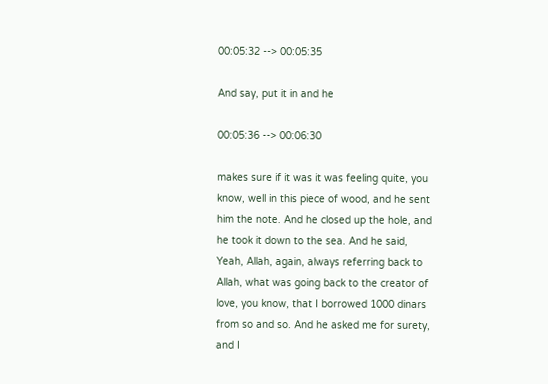00:05:32 --> 00:05:35

And say, put it in and he

00:05:36 --> 00:06:30

makes sure if it was it was feeling quite, you know, well in this piece of wood, and he sent him the note. And he closed up the hole, and he took it down to the sea. And he said, Yeah, Allah, again, always referring back to Allah, what was going back to the creator of love, you know, that I borrowed 1000 dinars from so and so. And he asked me for surety, and I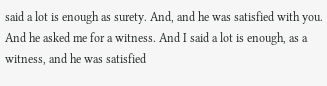said a lot is enough as surety. And, and he was satisfied with you. And he asked me for a witness. And I said a lot is enough, as a witness, and he was satisfied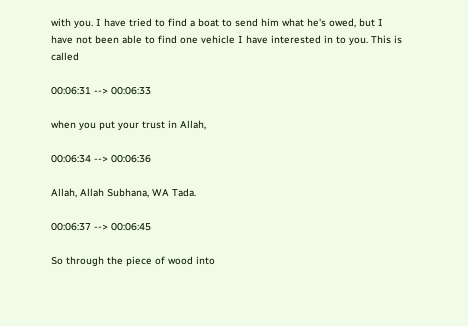with you. I have tried to find a boat to send him what he's owed, but I have not been able to find one vehicle I have interested in to you. This is called

00:06:31 --> 00:06:33

when you put your trust in Allah,

00:06:34 --> 00:06:36

Allah, Allah Subhana, WA Tada.

00:06:37 --> 00:06:45

So through the piece of wood into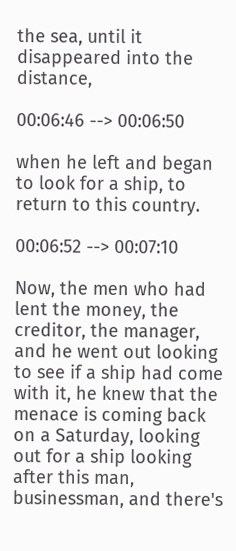the sea, until it disappeared into the distance,

00:06:46 --> 00:06:50

when he left and began to look for a ship, to return to this country.

00:06:52 --> 00:07:10

Now, the men who had lent the money, the creditor, the manager, and he went out looking to see if a ship had come with it, he knew that the menace is coming back on a Saturday, looking out for a ship looking after this man, businessman, and there's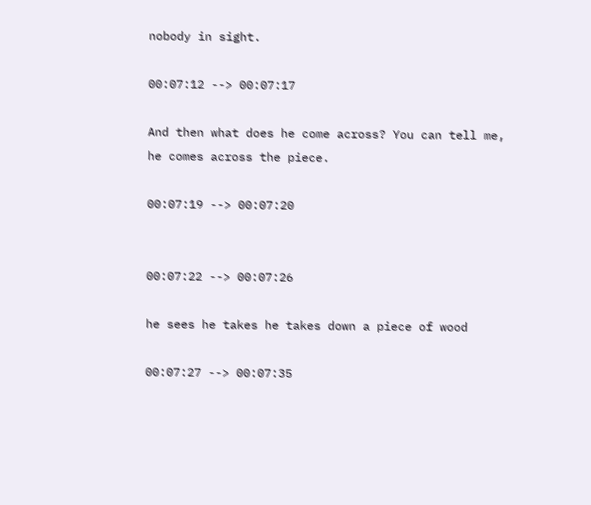nobody in sight.

00:07:12 --> 00:07:17

And then what does he come across? You can tell me, he comes across the piece.

00:07:19 --> 00:07:20


00:07:22 --> 00:07:26

he sees he takes he takes down a piece of wood

00:07:27 --> 00:07:35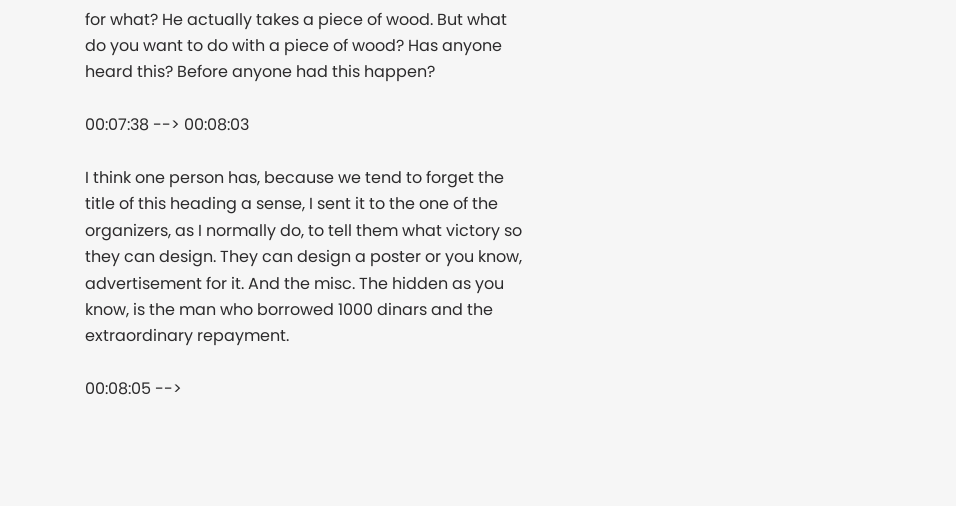for what? He actually takes a piece of wood. But what do you want to do with a piece of wood? Has anyone heard this? Before anyone had this happen?

00:07:38 --> 00:08:03

I think one person has, because we tend to forget the title of this heading a sense, I sent it to the one of the organizers, as I normally do, to tell them what victory so they can design. They can design a poster or you know, advertisement for it. And the misc. The hidden as you know, is the man who borrowed 1000 dinars and the extraordinary repayment.

00:08:05 -->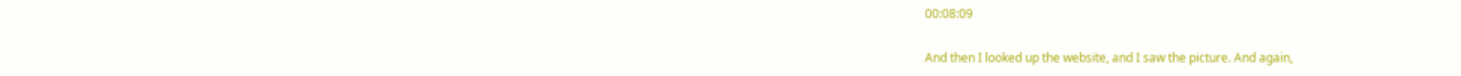00:08:09

And then I looked up the website, and I saw the picture. And again,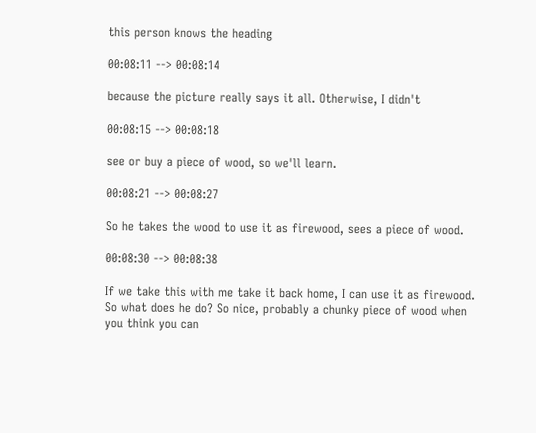this person knows the heading

00:08:11 --> 00:08:14

because the picture really says it all. Otherwise, I didn't

00:08:15 --> 00:08:18

see or buy a piece of wood, so we'll learn.

00:08:21 --> 00:08:27

So he takes the wood to use it as firewood, sees a piece of wood.

00:08:30 --> 00:08:38

If we take this with me take it back home, I can use it as firewood. So what does he do? So nice, probably a chunky piece of wood when you think you can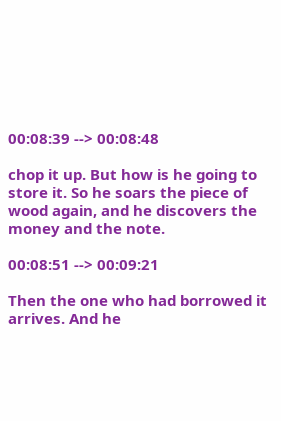00:08:39 --> 00:08:48

chop it up. But how is he going to store it. So he soars the piece of wood again, and he discovers the money and the note.

00:08:51 --> 00:09:21

Then the one who had borrowed it arrives. And he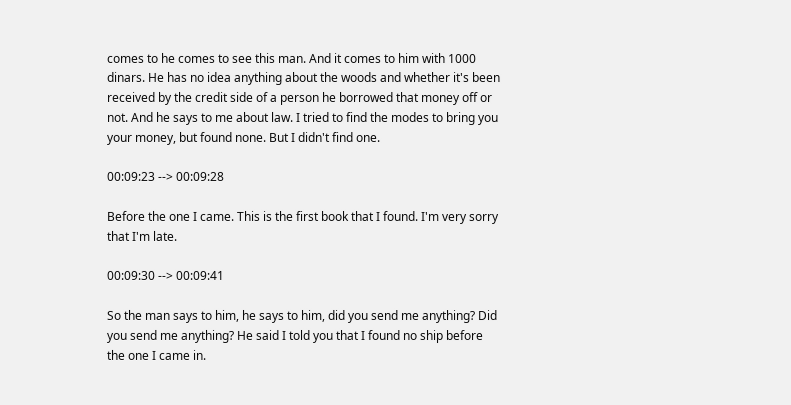comes to he comes to see this man. And it comes to him with 1000 dinars. He has no idea anything about the woods and whether it's been received by the credit side of a person he borrowed that money off or not. And he says to me about law. I tried to find the modes to bring you your money, but found none. But I didn't find one.

00:09:23 --> 00:09:28

Before the one I came. This is the first book that I found. I'm very sorry that I'm late.

00:09:30 --> 00:09:41

So the man says to him, he says to him, did you send me anything? Did you send me anything? He said I told you that I found no ship before the one I came in.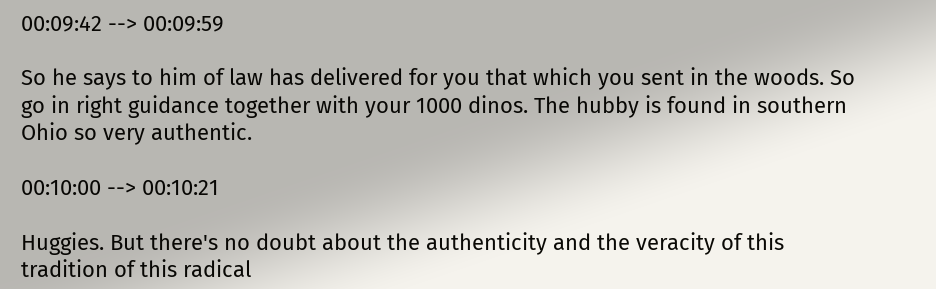00:09:42 --> 00:09:59

So he says to him of law has delivered for you that which you sent in the woods. So go in right guidance together with your 1000 dinos. The hubby is found in southern Ohio so very authentic.

00:10:00 --> 00:10:21

Huggies. But there's no doubt about the authenticity and the veracity of this tradition of this radical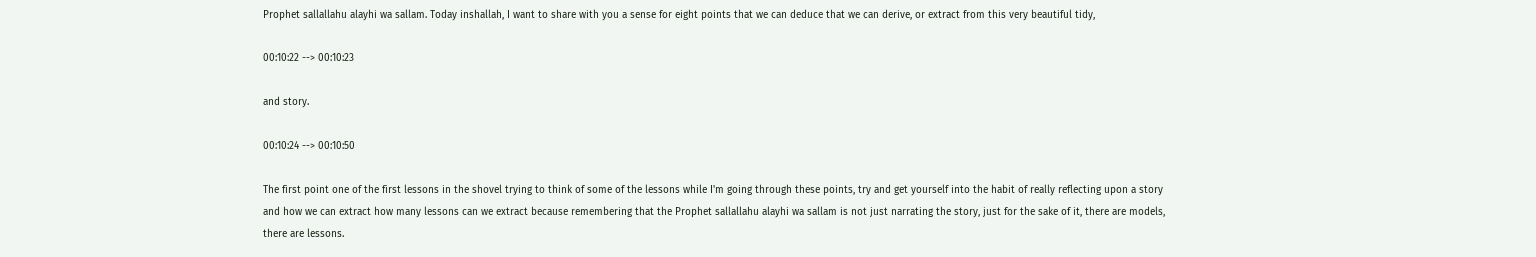Prophet sallallahu alayhi wa sallam. Today inshallah, I want to share with you a sense for eight points that we can deduce that we can derive, or extract from this very beautiful tidy,

00:10:22 --> 00:10:23

and story.

00:10:24 --> 00:10:50

The first point one of the first lessons in the shovel trying to think of some of the lessons while I'm going through these points, try and get yourself into the habit of really reflecting upon a story and how we can extract how many lessons can we extract because remembering that the Prophet sallallahu alayhi wa sallam is not just narrating the story, just for the sake of it, there are models, there are lessons.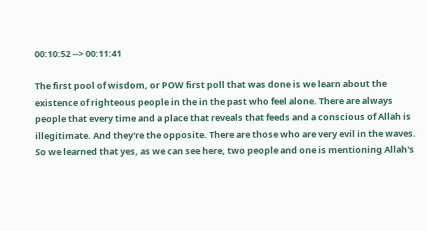00:10:52 --> 00:11:41

The first pool of wisdom, or POW first poll that was done is we learn about the existence of righteous people in the in the past who feel alone. There are always people that every time and a place that reveals that feeds and a conscious of Allah is illegitimate. And they're the opposite. There are those who are very evil in the waves. So we learned that yes, as we can see here, two people and one is mentioning Allah's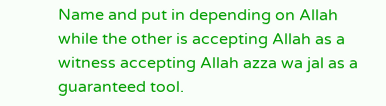Name and put in depending on Allah while the other is accepting Allah as a witness accepting Allah azza wa jal as a guaranteed tool.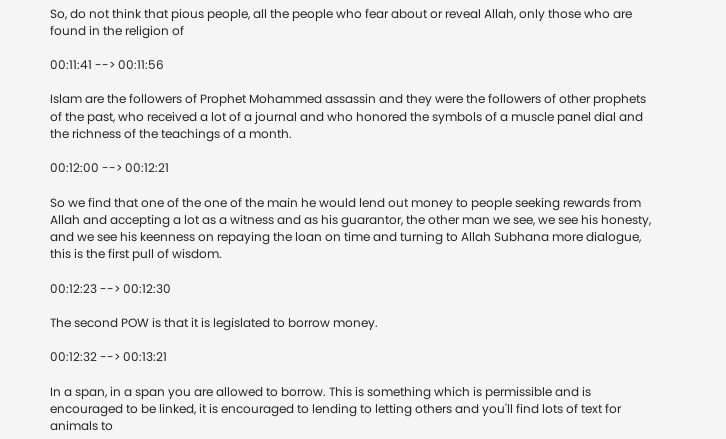So, do not think that pious people, all the people who fear about or reveal Allah, only those who are found in the religion of

00:11:41 --> 00:11:56

Islam are the followers of Prophet Mohammed assassin and they were the followers of other prophets of the past, who received a lot of a journal and who honored the symbols of a muscle panel dial and the richness of the teachings of a month.

00:12:00 --> 00:12:21

So we find that one of the one of the main he would lend out money to people seeking rewards from Allah and accepting a lot as a witness and as his guarantor, the other man we see, we see his honesty, and we see his keenness on repaying the loan on time and turning to Allah Subhana more dialogue, this is the first pull of wisdom.

00:12:23 --> 00:12:30

The second POW is that it is legislated to borrow money.

00:12:32 --> 00:13:21

In a span, in a span you are allowed to borrow. This is something which is permissible and is encouraged to be linked, it is encouraged to lending to letting others and you'll find lots of text for animals to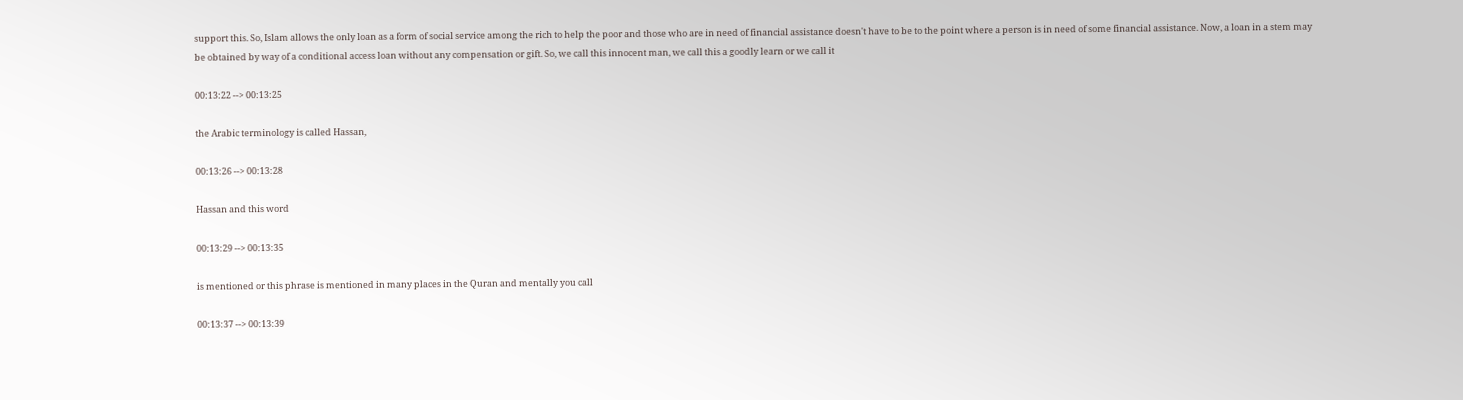support this. So, Islam allows the only loan as a form of social service among the rich to help the poor and those who are in need of financial assistance doesn't have to be to the point where a person is in need of some financial assistance. Now, a loan in a stem may be obtained by way of a conditional access loan without any compensation or gift. So, we call this innocent man, we call this a goodly learn or we call it

00:13:22 --> 00:13:25

the Arabic terminology is called Hassan,

00:13:26 --> 00:13:28

Hassan and this word

00:13:29 --> 00:13:35

is mentioned or this phrase is mentioned in many places in the Quran and mentally you call

00:13:37 --> 00:13:39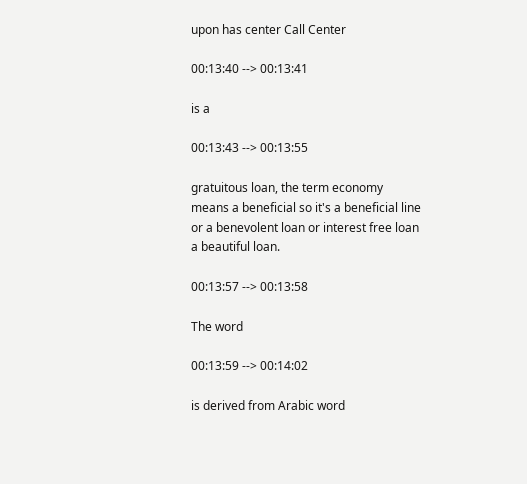upon has center Call Center

00:13:40 --> 00:13:41

is a

00:13:43 --> 00:13:55

gratuitous loan, the term economy means a beneficial so it's a beneficial line or a benevolent loan or interest free loan a beautiful loan.

00:13:57 --> 00:13:58

The word

00:13:59 --> 00:14:02

is derived from Arabic word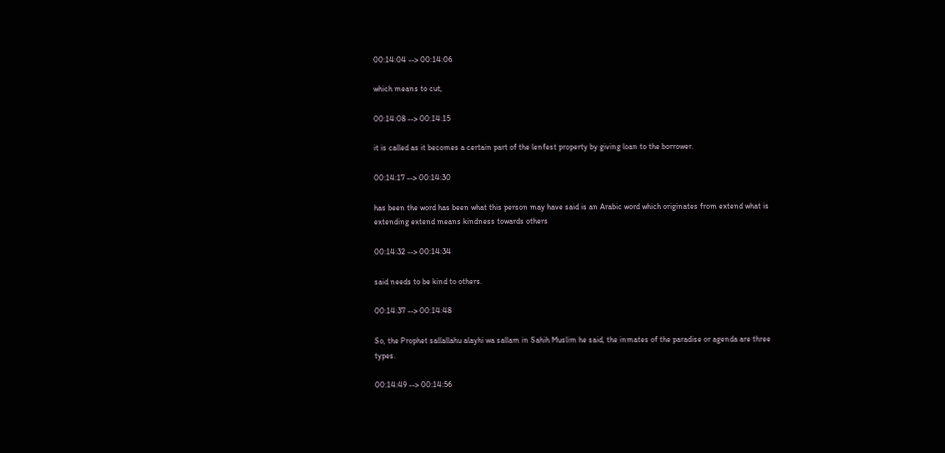00:14:04 --> 00:14:06

which means to cut,

00:14:08 --> 00:14:15

it is called as it becomes a certain part of the lenfest property by giving loan to the borrower.

00:14:17 --> 00:14:30

has been the word has been what this person may have said is an Arabic word which originates from extend what is extending extend means kindness towards others

00:14:32 --> 00:14:34

said needs to be kind to others.

00:14:37 --> 00:14:48

So, the Prophet sallallahu alayhi wa sallam in Sahih Muslim he said, the inmates of the paradise or agenda are three types.

00:14:49 --> 00:14:56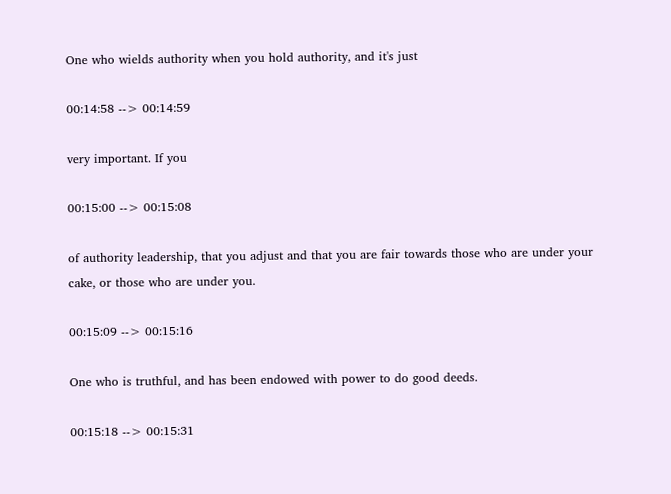One who wields authority when you hold authority, and it's just

00:14:58 --> 00:14:59

very important. If you

00:15:00 --> 00:15:08

of authority leadership, that you adjust and that you are fair towards those who are under your cake, or those who are under you.

00:15:09 --> 00:15:16

One who is truthful, and has been endowed with power to do good deeds.

00:15:18 --> 00:15:31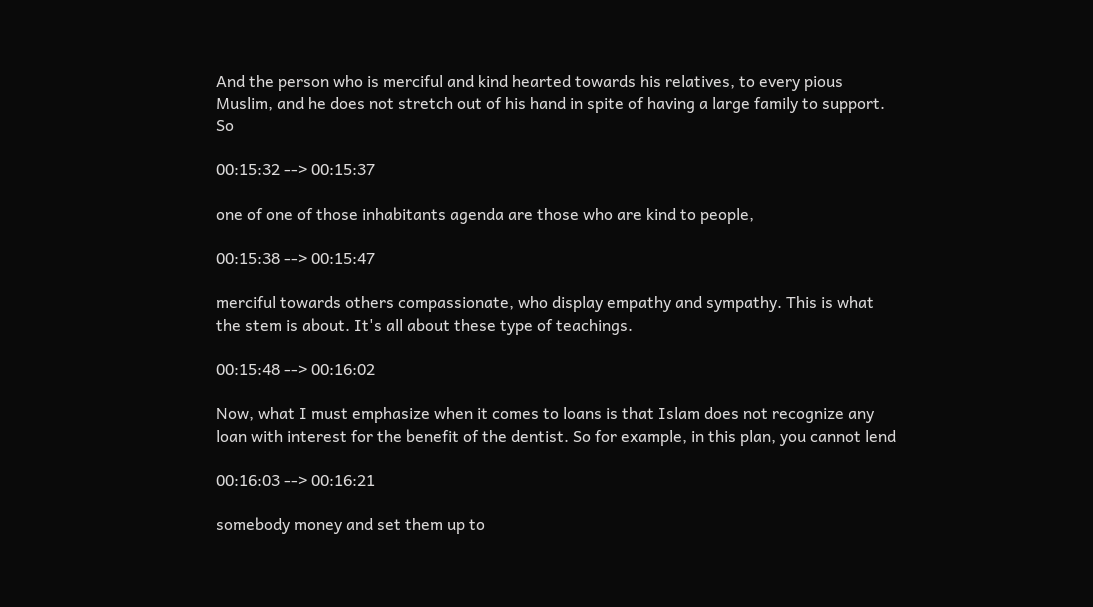And the person who is merciful and kind hearted towards his relatives, to every pious Muslim, and he does not stretch out of his hand in spite of having a large family to support. So

00:15:32 --> 00:15:37

one of one of those inhabitants agenda are those who are kind to people,

00:15:38 --> 00:15:47

merciful towards others compassionate, who display empathy and sympathy. This is what the stem is about. It's all about these type of teachings.

00:15:48 --> 00:16:02

Now, what I must emphasize when it comes to loans is that Islam does not recognize any loan with interest for the benefit of the dentist. So for example, in this plan, you cannot lend

00:16:03 --> 00:16:21

somebody money and set them up to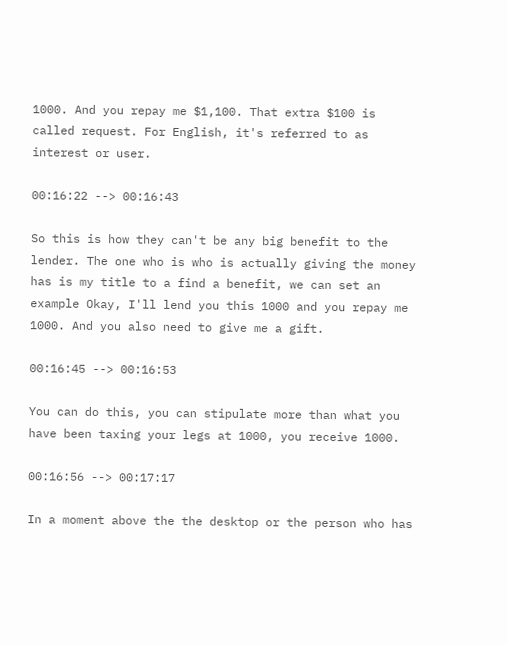1000. And you repay me $1,100. That extra $100 is called request. For English, it's referred to as interest or user.

00:16:22 --> 00:16:43

So this is how they can't be any big benefit to the lender. The one who is who is actually giving the money has is my title to a find a benefit, we can set an example Okay, I'll lend you this 1000 and you repay me 1000. And you also need to give me a gift.

00:16:45 --> 00:16:53

You can do this, you can stipulate more than what you have been taxing your legs at 1000, you receive 1000.

00:16:56 --> 00:17:17

In a moment above the the desktop or the person who has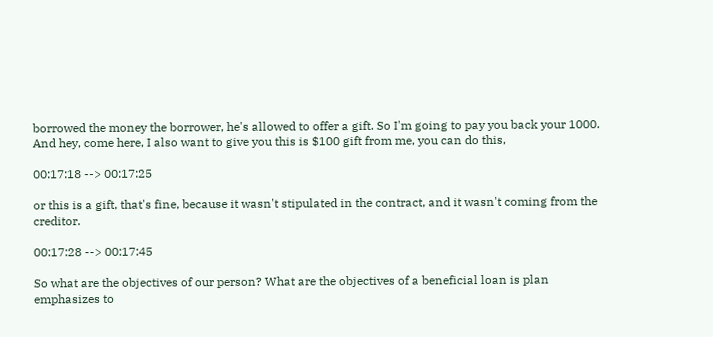borrowed the money the borrower, he's allowed to offer a gift. So I'm going to pay you back your 1000. And hey, come here, I also want to give you this is $100 gift from me, you can do this,

00:17:18 --> 00:17:25

or this is a gift, that's fine, because it wasn't stipulated in the contract, and it wasn't coming from the creditor.

00:17:28 --> 00:17:45

So what are the objectives of our person? What are the objectives of a beneficial loan is plan emphasizes to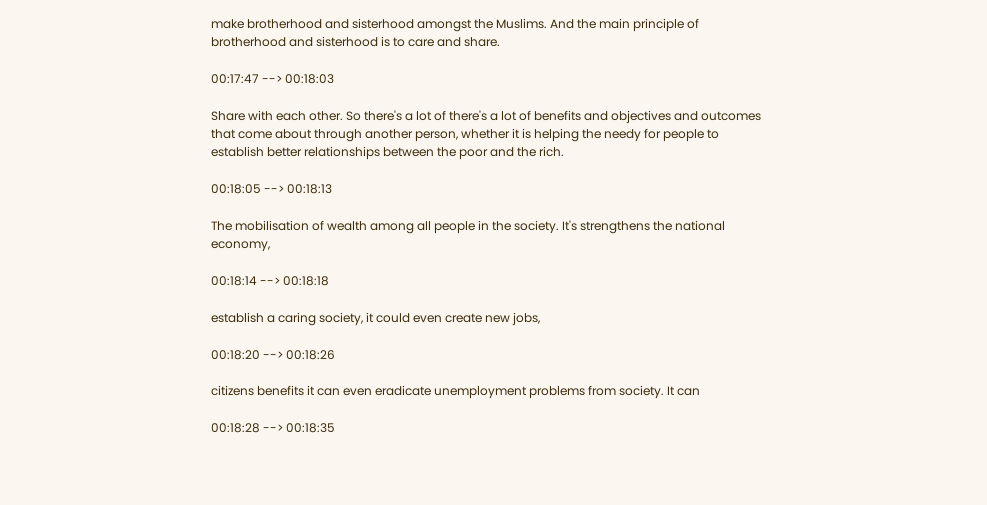make brotherhood and sisterhood amongst the Muslims. And the main principle of brotherhood and sisterhood is to care and share.

00:17:47 --> 00:18:03

Share with each other. So there's a lot of there's a lot of benefits and objectives and outcomes that come about through another person, whether it is helping the needy for people to establish better relationships between the poor and the rich.

00:18:05 --> 00:18:13

The mobilisation of wealth among all people in the society. It's strengthens the national economy,

00:18:14 --> 00:18:18

establish a caring society, it could even create new jobs,

00:18:20 --> 00:18:26

citizens benefits it can even eradicate unemployment problems from society. It can

00:18:28 --> 00:18:35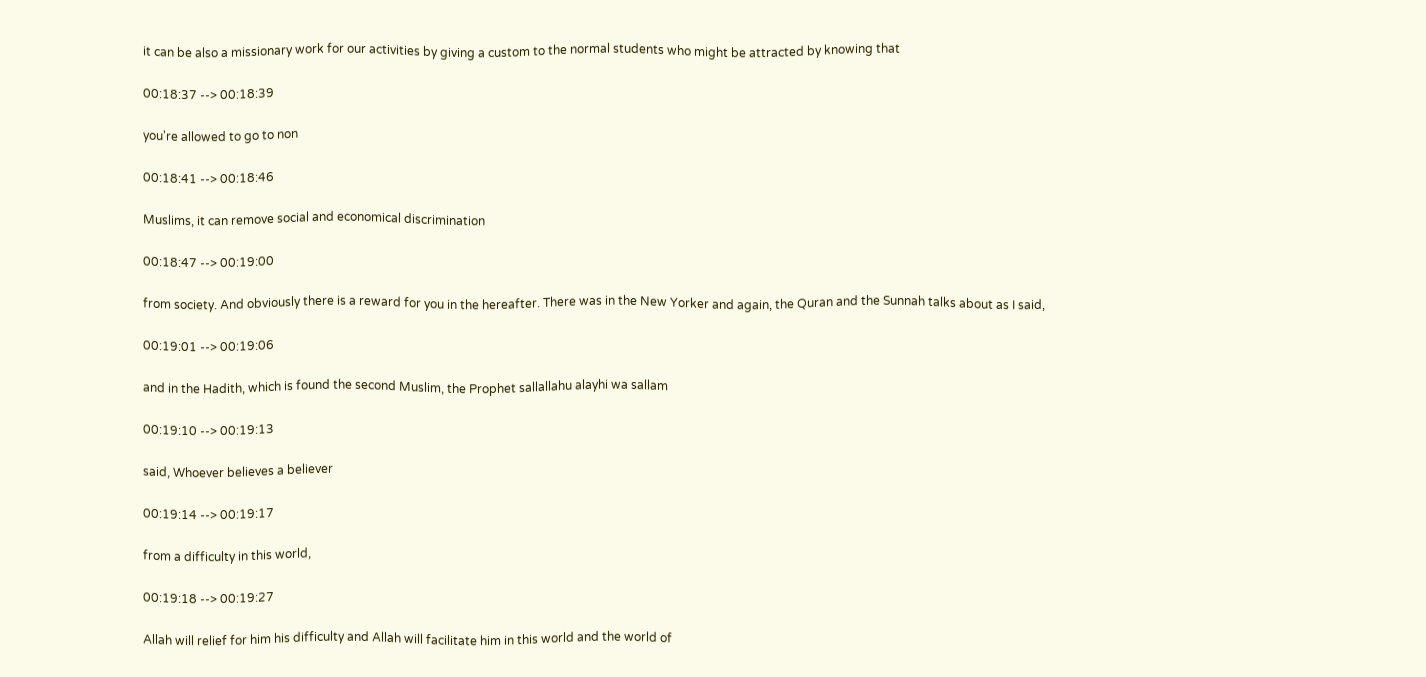it can be also a missionary work for our activities by giving a custom to the normal students who might be attracted by knowing that

00:18:37 --> 00:18:39

you're allowed to go to non

00:18:41 --> 00:18:46

Muslims, it can remove social and economical discrimination

00:18:47 --> 00:19:00

from society. And obviously there is a reward for you in the hereafter. There was in the New Yorker and again, the Quran and the Sunnah talks about as I said,

00:19:01 --> 00:19:06

and in the Hadith, which is found the second Muslim, the Prophet sallallahu alayhi wa sallam

00:19:10 --> 00:19:13

said, Whoever believes a believer

00:19:14 --> 00:19:17

from a difficulty in this world,

00:19:18 --> 00:19:27

Allah will relief for him his difficulty and Allah will facilitate him in this world and the world of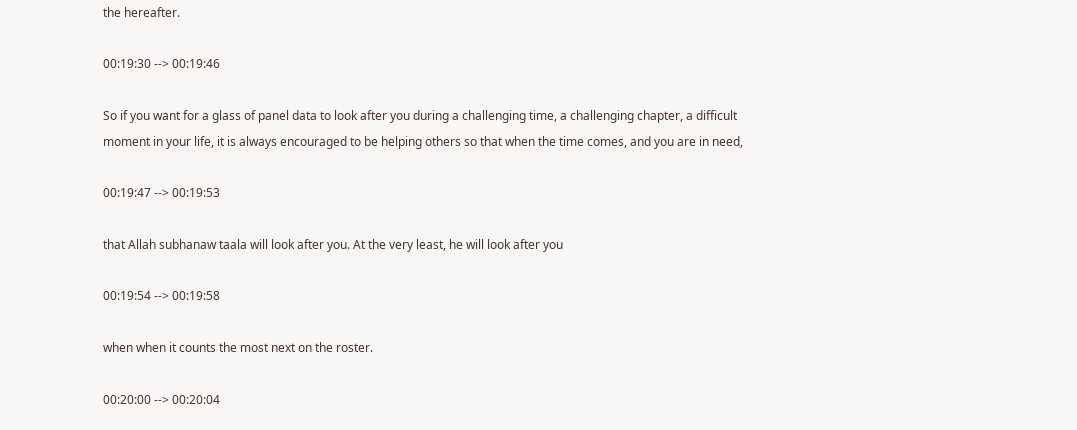the hereafter.

00:19:30 --> 00:19:46

So if you want for a glass of panel data to look after you during a challenging time, a challenging chapter, a difficult moment in your life, it is always encouraged to be helping others so that when the time comes, and you are in need,

00:19:47 --> 00:19:53

that Allah subhanaw taala will look after you. At the very least, he will look after you

00:19:54 --> 00:19:58

when when it counts the most next on the roster.

00:20:00 --> 00:20:04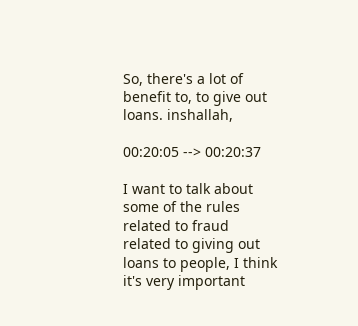So, there's a lot of benefit to, to give out loans. inshallah,

00:20:05 --> 00:20:37

I want to talk about some of the rules related to fraud related to giving out loans to people, I think it's very important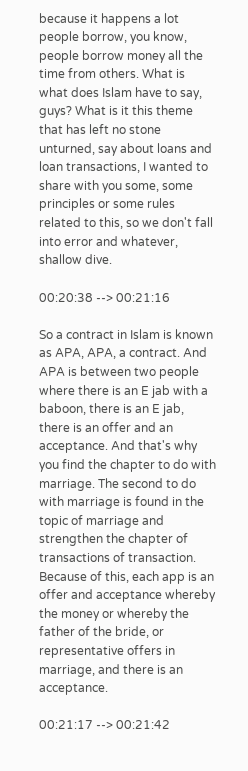because it happens a lot people borrow, you know, people borrow money all the time from others. What is what does Islam have to say, guys? What is it this theme that has left no stone unturned, say about loans and loan transactions, I wanted to share with you some, some principles or some rules related to this, so we don't fall into error and whatever, shallow dive.

00:20:38 --> 00:21:16

So a contract in Islam is known as APA, APA, a contract. And APA is between two people where there is an E jab with a baboon, there is an E jab, there is an offer and an acceptance. And that's why you find the chapter to do with marriage. The second to do with marriage is found in the topic of marriage and strengthen the chapter of transactions of transaction. Because of this, each app is an offer and acceptance whereby the money or whereby the father of the bride, or representative offers in marriage, and there is an acceptance.

00:21:17 --> 00:21:42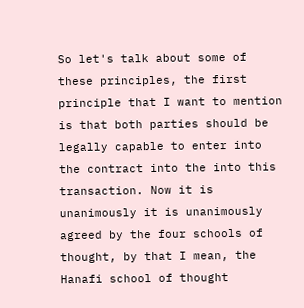So let's talk about some of these principles, the first principle that I want to mention is that both parties should be legally capable to enter into the contract into the into this transaction. Now it is unanimously it is unanimously agreed by the four schools of thought, by that I mean, the Hanafi school of thought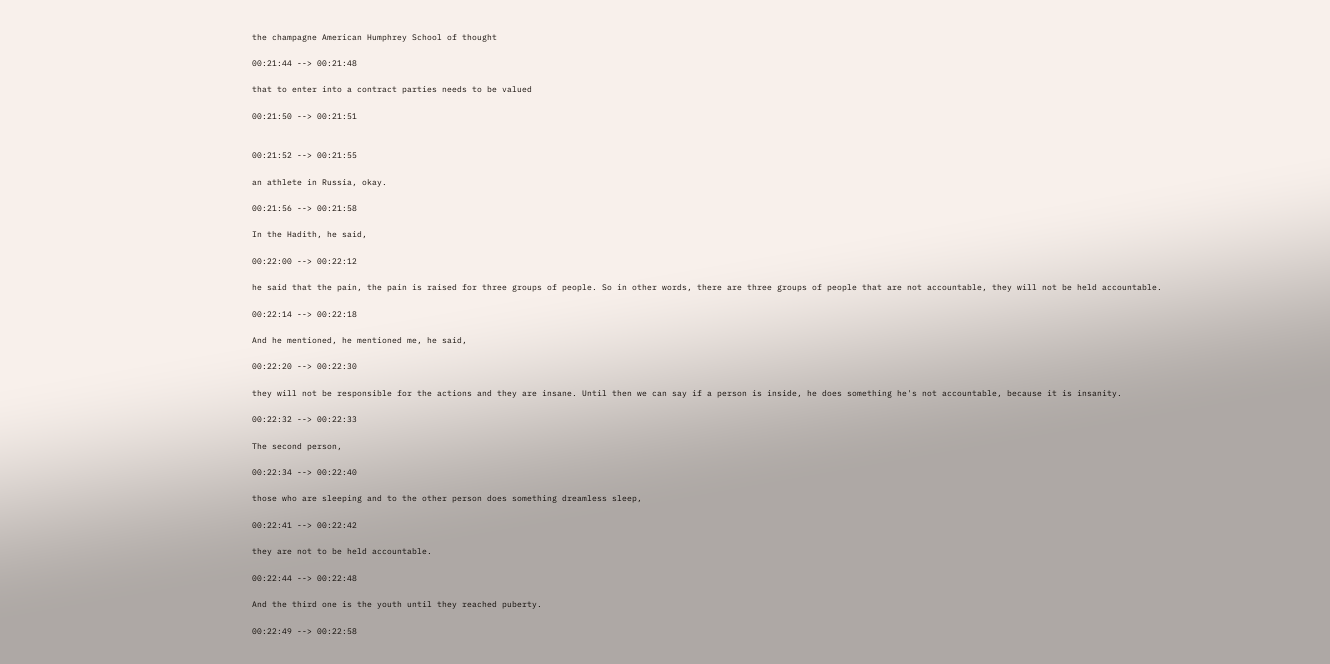the champagne American Humphrey School of thought

00:21:44 --> 00:21:48

that to enter into a contract parties needs to be valued

00:21:50 --> 00:21:51


00:21:52 --> 00:21:55

an athlete in Russia, okay.

00:21:56 --> 00:21:58

In the Hadith, he said,

00:22:00 --> 00:22:12

he said that the pain, the pain is raised for three groups of people. So in other words, there are three groups of people that are not accountable, they will not be held accountable.

00:22:14 --> 00:22:18

And he mentioned, he mentioned me, he said,

00:22:20 --> 00:22:30

they will not be responsible for the actions and they are insane. Until then we can say if a person is inside, he does something he's not accountable, because it is insanity.

00:22:32 --> 00:22:33

The second person,

00:22:34 --> 00:22:40

those who are sleeping and to the other person does something dreamless sleep,

00:22:41 --> 00:22:42

they are not to be held accountable.

00:22:44 --> 00:22:48

And the third one is the youth until they reached puberty.

00:22:49 --> 00:22:58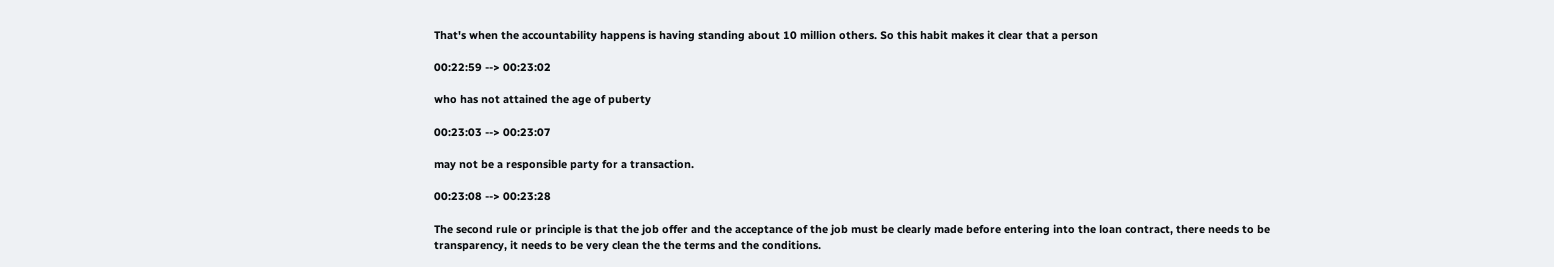That's when the accountability happens is having standing about 10 million others. So this habit makes it clear that a person

00:22:59 --> 00:23:02

who has not attained the age of puberty

00:23:03 --> 00:23:07

may not be a responsible party for a transaction.

00:23:08 --> 00:23:28

The second rule or principle is that the job offer and the acceptance of the job must be clearly made before entering into the loan contract, there needs to be transparency, it needs to be very clean the the terms and the conditions.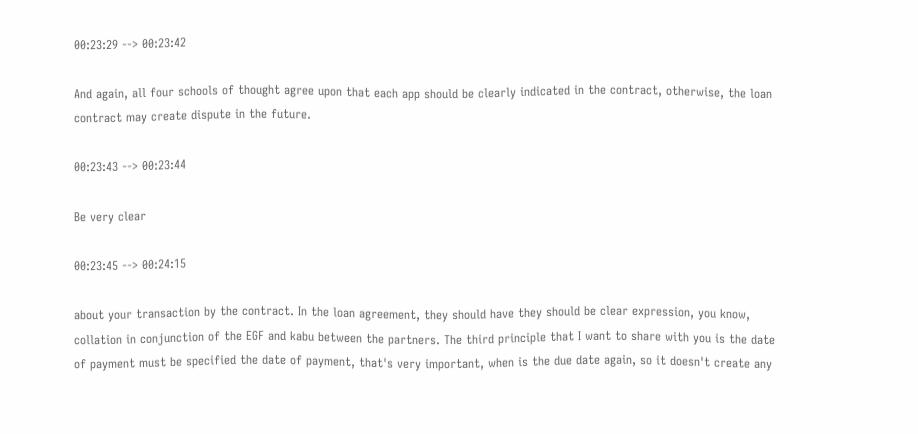00:23:29 --> 00:23:42

And again, all four schools of thought agree upon that each app should be clearly indicated in the contract, otherwise, the loan contract may create dispute in the future.

00:23:43 --> 00:23:44

Be very clear

00:23:45 --> 00:24:15

about your transaction by the contract. In the loan agreement, they should have they should be clear expression, you know, collation in conjunction of the EGF and kabu between the partners. The third principle that I want to share with you is the date of payment must be specified the date of payment, that's very important, when is the due date again, so it doesn't create any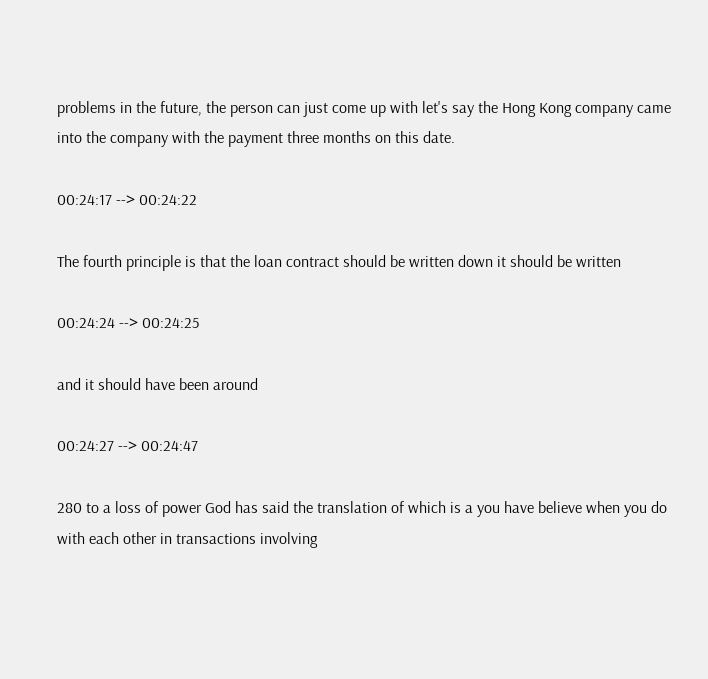problems in the future, the person can just come up with let's say the Hong Kong company came into the company with the payment three months on this date.

00:24:17 --> 00:24:22

The fourth principle is that the loan contract should be written down it should be written

00:24:24 --> 00:24:25

and it should have been around

00:24:27 --> 00:24:47

280 to a loss of power God has said the translation of which is a you have believe when you do with each other in transactions involving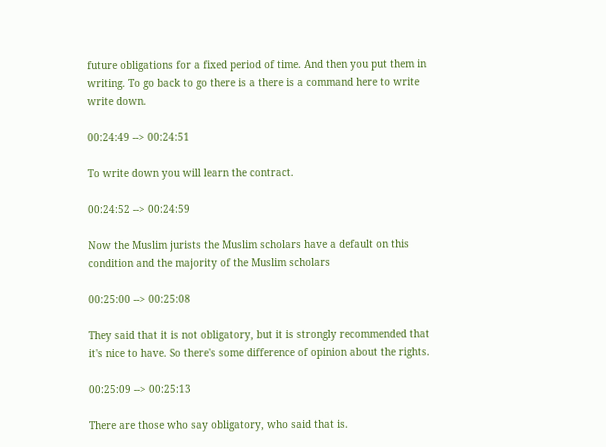future obligations for a fixed period of time. And then you put them in writing. To go back to go there is a there is a command here to write write down.

00:24:49 --> 00:24:51

To write down you will learn the contract.

00:24:52 --> 00:24:59

Now the Muslim jurists the Muslim scholars have a default on this condition and the majority of the Muslim scholars

00:25:00 --> 00:25:08

They said that it is not obligatory, but it is strongly recommended that it's nice to have. So there's some difference of opinion about the rights.

00:25:09 --> 00:25:13

There are those who say obligatory, who said that is.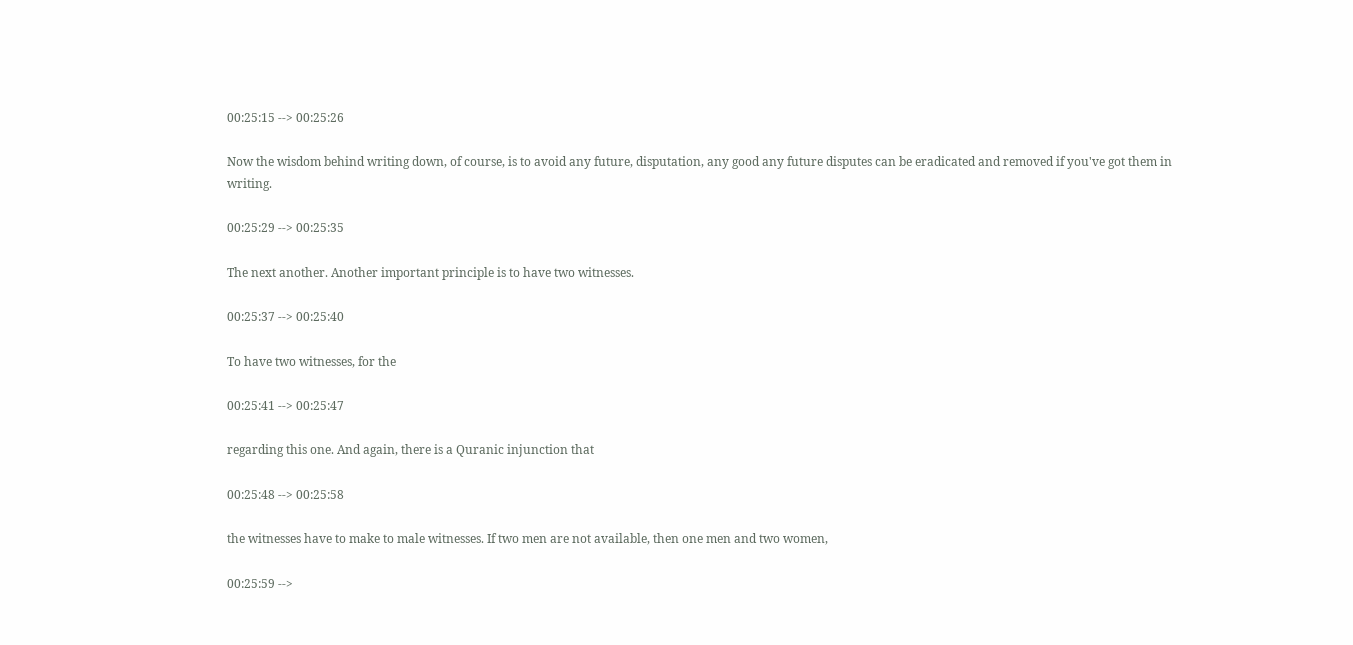00:25:15 --> 00:25:26

Now the wisdom behind writing down, of course, is to avoid any future, disputation, any good any future disputes can be eradicated and removed if you've got them in writing.

00:25:29 --> 00:25:35

The next another. Another important principle is to have two witnesses.

00:25:37 --> 00:25:40

To have two witnesses, for the

00:25:41 --> 00:25:47

regarding this one. And again, there is a Quranic injunction that

00:25:48 --> 00:25:58

the witnesses have to make to male witnesses. If two men are not available, then one men and two women,

00:25:59 -->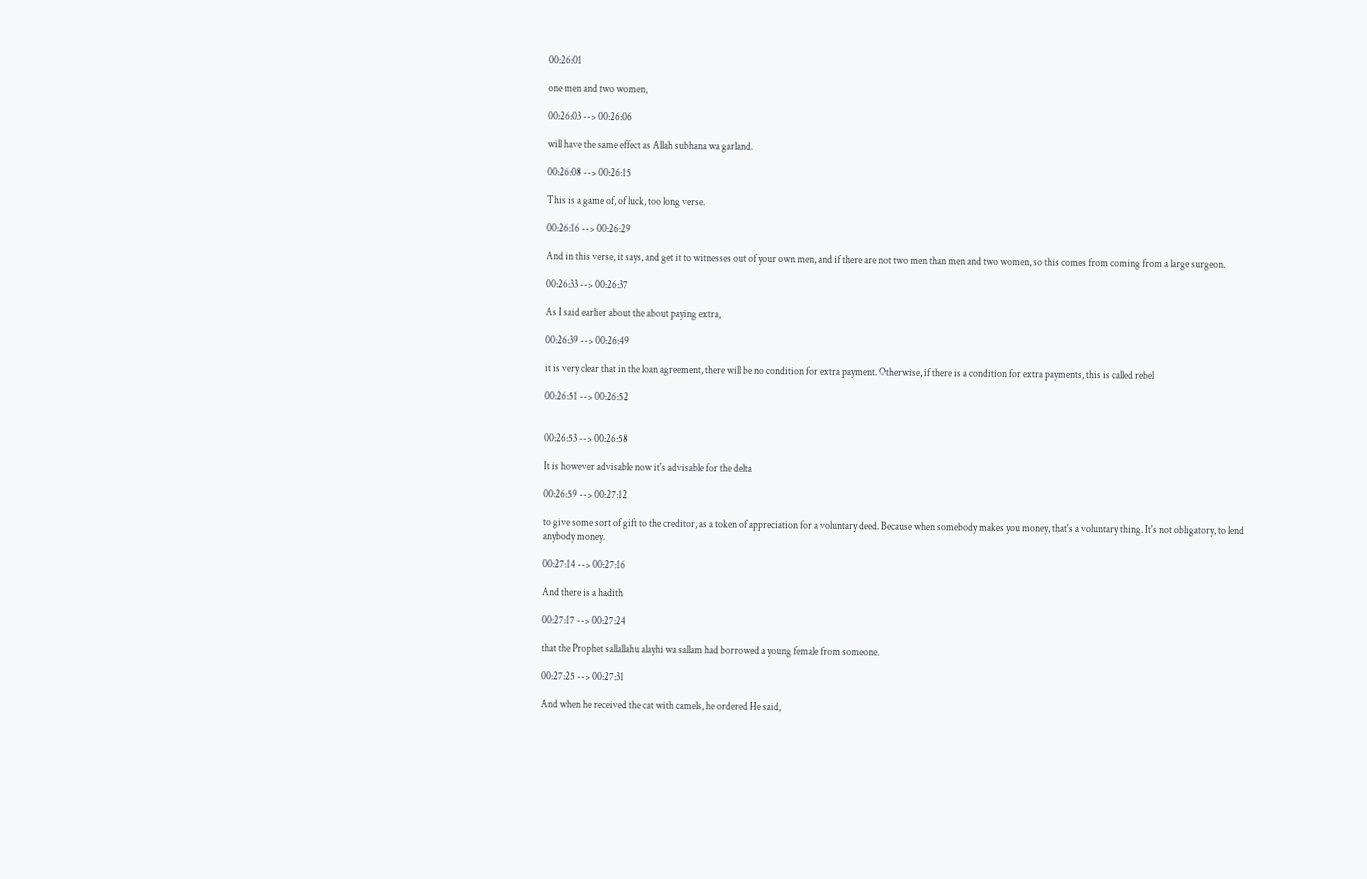00:26:01

one men and two women,

00:26:03 --> 00:26:06

will have the same effect as Allah subhana wa garland.

00:26:08 --> 00:26:15

This is a game of, of luck, too long verse.

00:26:16 --> 00:26:29

And in this verse, it says, and get it to witnesses out of your own men, and if there are not two men than men and two women, so this comes from coming from a large surgeon.

00:26:33 --> 00:26:37

As I said earlier about the about paying extra,

00:26:39 --> 00:26:49

it is very clear that in the loan agreement, there will be no condition for extra payment. Otherwise, if there is a condition for extra payments, this is called rebel

00:26:51 --> 00:26:52


00:26:53 --> 00:26:58

It is however advisable now it's advisable for the delta

00:26:59 --> 00:27:12

to give some sort of gift to the creditor, as a token of appreciation for a voluntary deed. Because when somebody makes you money, that's a voluntary thing. It's not obligatory, to lend anybody money.

00:27:14 --> 00:27:16

And there is a hadith

00:27:17 --> 00:27:24

that the Prophet sallallahu alayhi wa sallam had borrowed a young female from someone.

00:27:25 --> 00:27:31

And when he received the cat with camels, he ordered He said,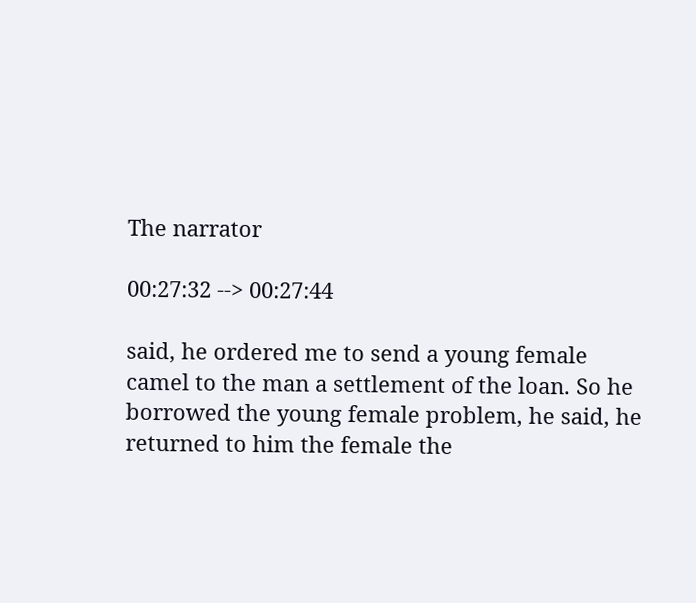The narrator

00:27:32 --> 00:27:44

said, he ordered me to send a young female camel to the man a settlement of the loan. So he borrowed the young female problem, he said, he returned to him the female the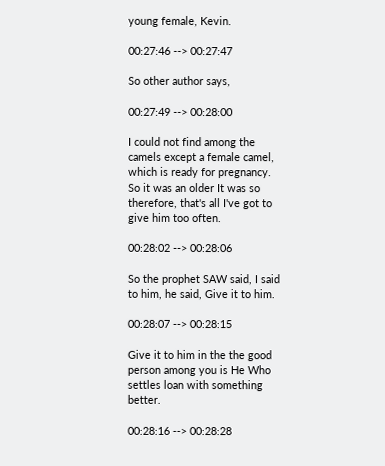young female, Kevin.

00:27:46 --> 00:27:47

So other author says,

00:27:49 --> 00:28:00

I could not find among the camels except a female camel, which is ready for pregnancy. So it was an older It was so therefore, that's all I've got to give him too often.

00:28:02 --> 00:28:06

So the prophet SAW said, I said to him, he said, Give it to him.

00:28:07 --> 00:28:15

Give it to him in the the good person among you is He Who settles loan with something better.

00:28:16 --> 00:28:28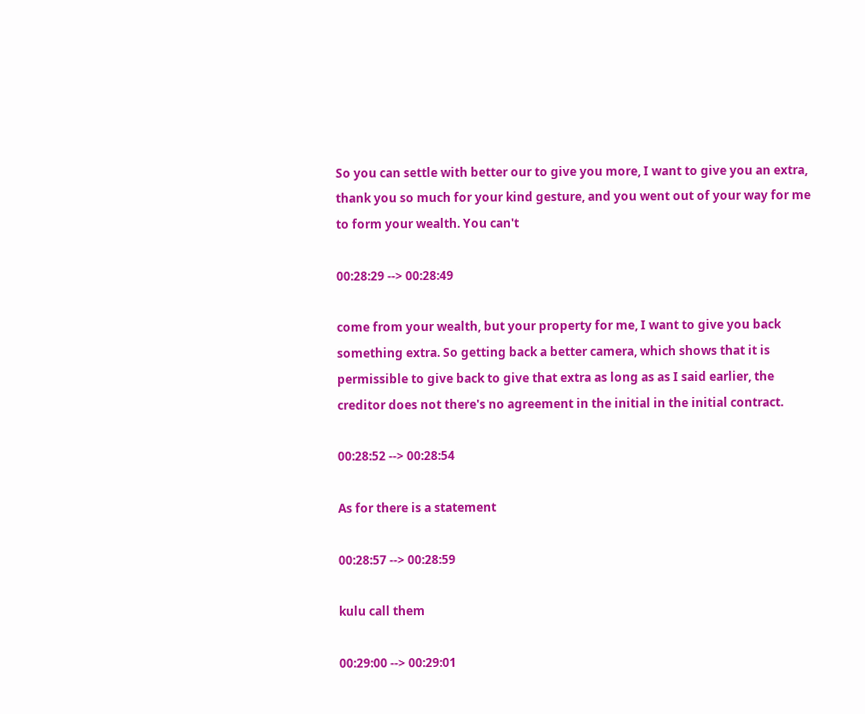So you can settle with better our to give you more, I want to give you an extra, thank you so much for your kind gesture, and you went out of your way for me to form your wealth. You can't

00:28:29 --> 00:28:49

come from your wealth, but your property for me, I want to give you back something extra. So getting back a better camera, which shows that it is permissible to give back to give that extra as long as as I said earlier, the creditor does not there's no agreement in the initial in the initial contract.

00:28:52 --> 00:28:54

As for there is a statement

00:28:57 --> 00:28:59

kulu call them

00:29:00 --> 00:29:01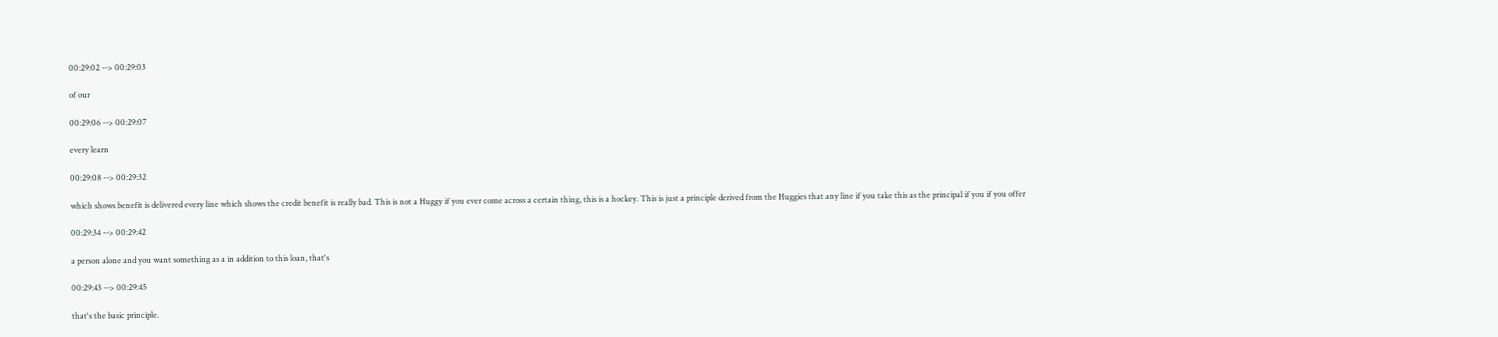00:29:02 --> 00:29:03

of our

00:29:06 --> 00:29:07

every learn

00:29:08 --> 00:29:32

which shows benefit is delivered every line which shows the credit benefit is really bad. This is not a Huggy if you ever come across a certain thing, this is a hockey. This is just a principle derived from the Huggies that any line if you take this as the principal if you if you offer

00:29:34 --> 00:29:42

a person alone and you want something as a in addition to this loan, that's

00:29:43 --> 00:29:45

that's the basic principle.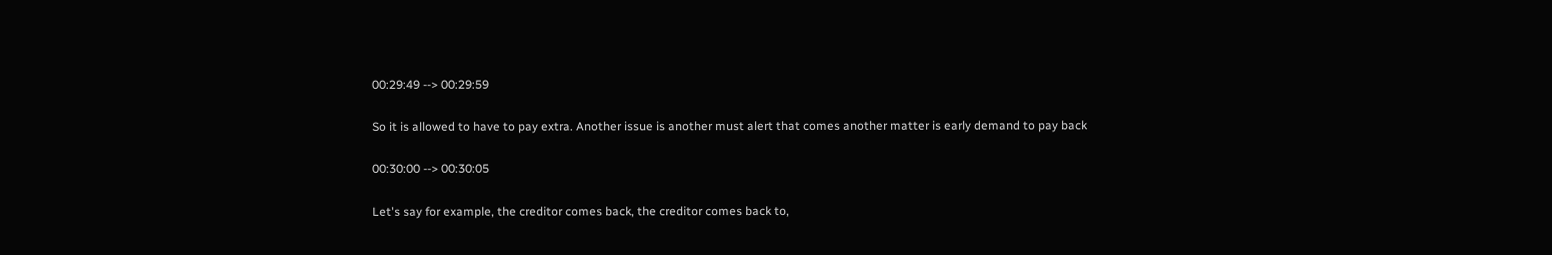00:29:49 --> 00:29:59

So it is allowed to have to pay extra. Another issue is another must alert that comes another matter is early demand to pay back

00:30:00 --> 00:30:05

Let's say for example, the creditor comes back, the creditor comes back to,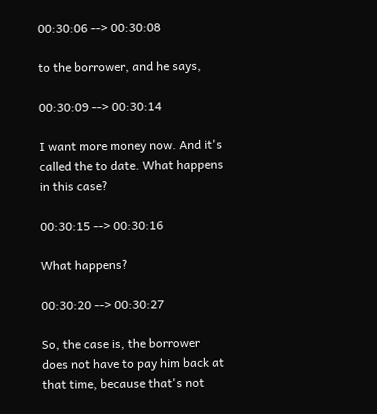00:30:06 --> 00:30:08

to the borrower, and he says,

00:30:09 --> 00:30:14

I want more money now. And it's called the to date. What happens in this case?

00:30:15 --> 00:30:16

What happens?

00:30:20 --> 00:30:27

So, the case is, the borrower does not have to pay him back at that time, because that's not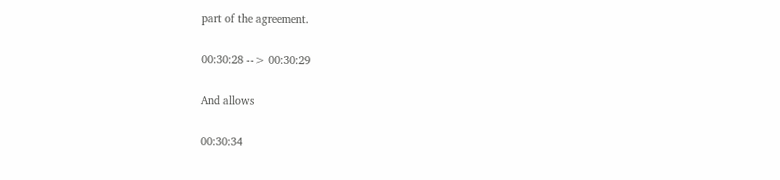part of the agreement.

00:30:28 --> 00:30:29

And allows

00:30:34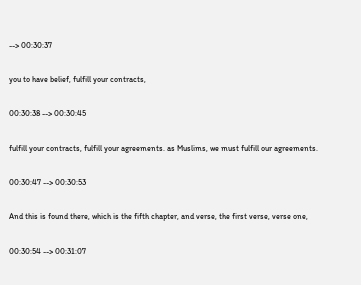--> 00:30:37

you to have belief, fulfill your contracts,

00:30:38 --> 00:30:45

fulfill your contracts, fulfill your agreements. as Muslims, we must fulfill our agreements.

00:30:47 --> 00:30:53

And this is found there, which is the fifth chapter, and verse, the first verse, verse one,

00:30:54 --> 00:31:07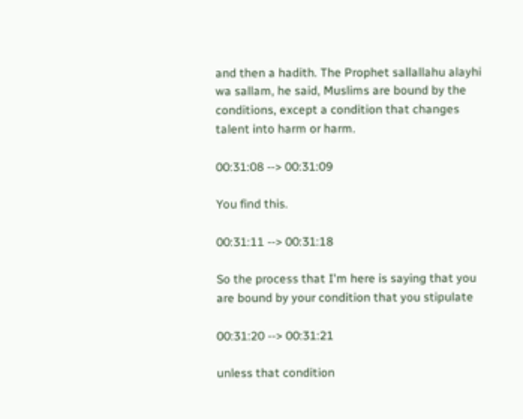and then a hadith. The Prophet sallallahu alayhi wa sallam, he said, Muslims are bound by the conditions, except a condition that changes talent into harm or harm.

00:31:08 --> 00:31:09

You find this.

00:31:11 --> 00:31:18

So the process that I'm here is saying that you are bound by your condition that you stipulate

00:31:20 --> 00:31:21

unless that condition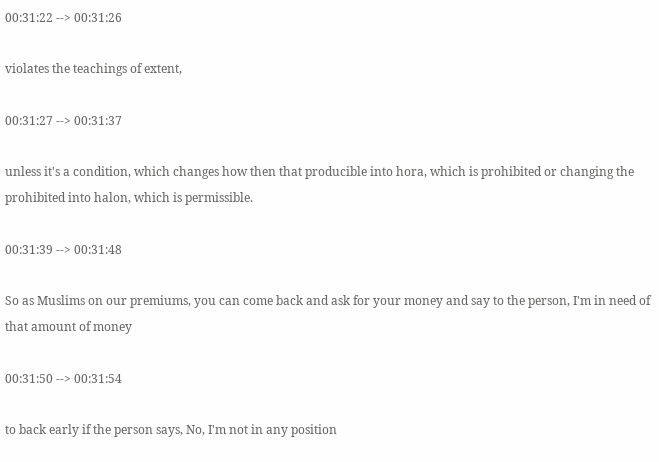00:31:22 --> 00:31:26

violates the teachings of extent,

00:31:27 --> 00:31:37

unless it's a condition, which changes how then that producible into hora, which is prohibited or changing the prohibited into halon, which is permissible.

00:31:39 --> 00:31:48

So as Muslims on our premiums, you can come back and ask for your money and say to the person, I'm in need of that amount of money

00:31:50 --> 00:31:54

to back early if the person says, No, I'm not in any position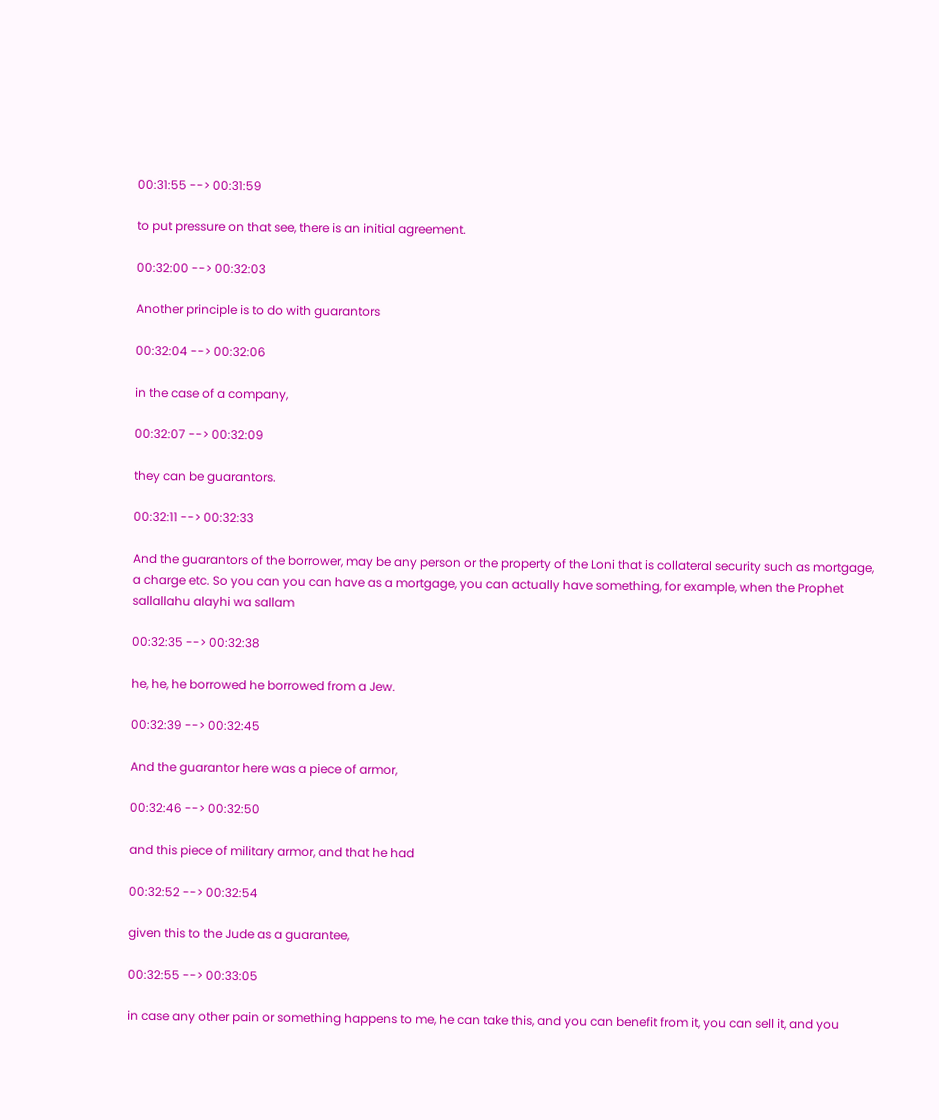00:31:55 --> 00:31:59

to put pressure on that see, there is an initial agreement.

00:32:00 --> 00:32:03

Another principle is to do with guarantors

00:32:04 --> 00:32:06

in the case of a company,

00:32:07 --> 00:32:09

they can be guarantors.

00:32:11 --> 00:32:33

And the guarantors of the borrower, may be any person or the property of the Loni that is collateral security such as mortgage, a charge etc. So you can you can have as a mortgage, you can actually have something, for example, when the Prophet sallallahu alayhi wa sallam

00:32:35 --> 00:32:38

he, he, he borrowed he borrowed from a Jew.

00:32:39 --> 00:32:45

And the guarantor here was a piece of armor,

00:32:46 --> 00:32:50

and this piece of military armor, and that he had

00:32:52 --> 00:32:54

given this to the Jude as a guarantee,

00:32:55 --> 00:33:05

in case any other pain or something happens to me, he can take this, and you can benefit from it, you can sell it, and you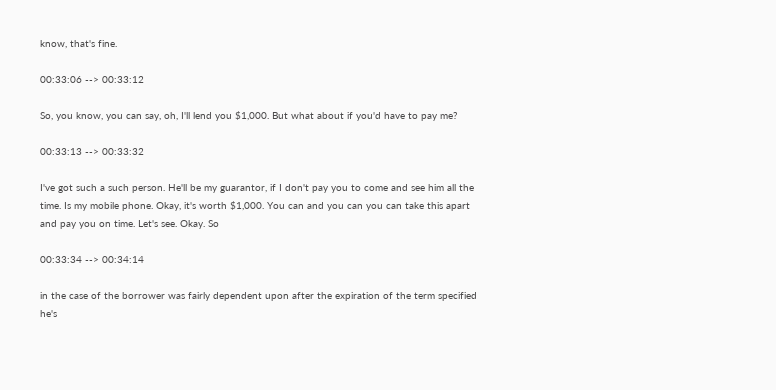know, that's fine.

00:33:06 --> 00:33:12

So, you know, you can say, oh, I'll lend you $1,000. But what about if you'd have to pay me?

00:33:13 --> 00:33:32

I've got such a such person. He'll be my guarantor, if I don't pay you to come and see him all the time. Is my mobile phone. Okay, it's worth $1,000. You can and you can you can take this apart and pay you on time. Let's see. Okay. So

00:33:34 --> 00:34:14

in the case of the borrower was fairly dependent upon after the expiration of the term specified he's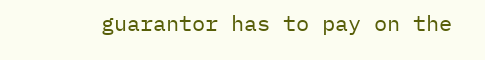guarantor has to pay on the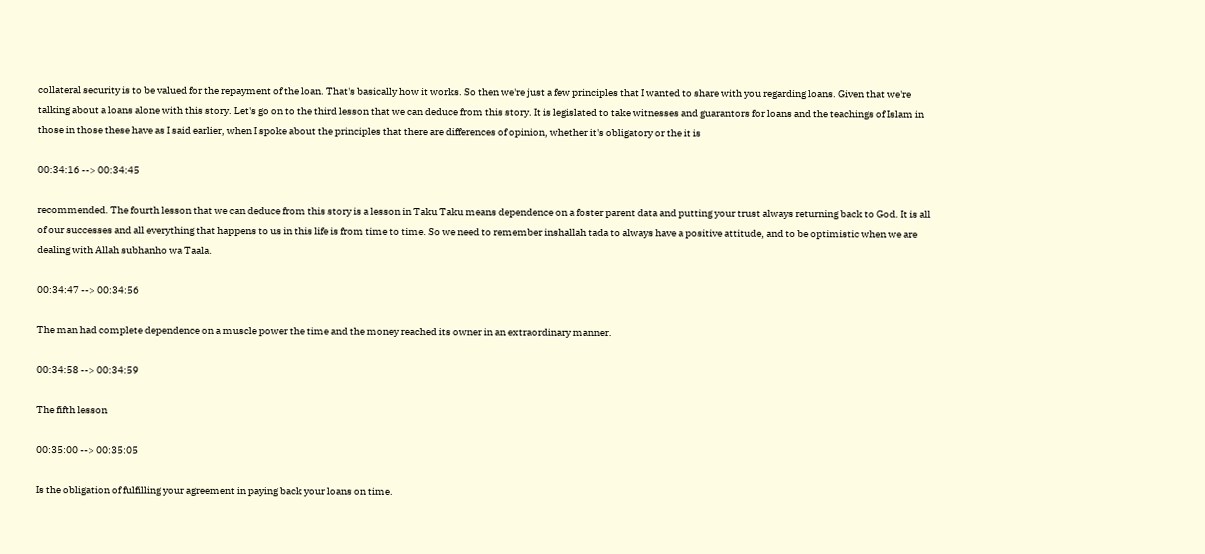collateral security is to be valued for the repayment of the loan. That's basically how it works. So then we're just a few principles that I wanted to share with you regarding loans. Given that we're talking about a loans alone with this story. Let's go on to the third lesson that we can deduce from this story. It is legislated to take witnesses and guarantors for loans and the teachings of Islam in those in those these have as I said earlier, when I spoke about the principles that there are differences of opinion, whether it's obligatory or the it is

00:34:16 --> 00:34:45

recommended. The fourth lesson that we can deduce from this story is a lesson in Taku Taku means dependence on a foster parent data and putting your trust always returning back to God. It is all of our successes and all everything that happens to us in this life is from time to time. So we need to remember inshallah tada to always have a positive attitude, and to be optimistic when we are dealing with Allah subhanho wa Taala.

00:34:47 --> 00:34:56

The man had complete dependence on a muscle power the time and the money reached its owner in an extraordinary manner.

00:34:58 --> 00:34:59

The fifth lesson

00:35:00 --> 00:35:05

Is the obligation of fulfilling your agreement in paying back your loans on time.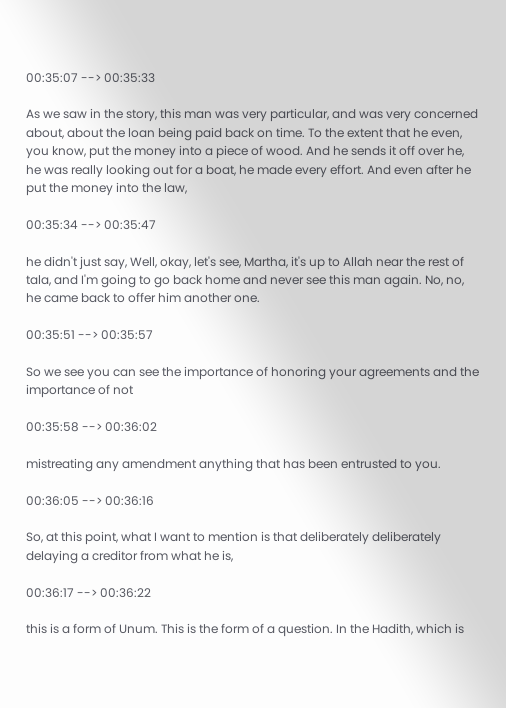00:35:07 --> 00:35:33

As we saw in the story, this man was very particular, and was very concerned about, about the loan being paid back on time. To the extent that he even, you know, put the money into a piece of wood. And he sends it off over he, he was really looking out for a boat, he made every effort. And even after he put the money into the law,

00:35:34 --> 00:35:47

he didn't just say, Well, okay, let's see, Martha, it's up to Allah near the rest of tala, and I'm going to go back home and never see this man again. No, no, he came back to offer him another one.

00:35:51 --> 00:35:57

So we see you can see the importance of honoring your agreements and the importance of not

00:35:58 --> 00:36:02

mistreating any amendment anything that has been entrusted to you.

00:36:05 --> 00:36:16

So, at this point, what I want to mention is that deliberately deliberately delaying a creditor from what he is,

00:36:17 --> 00:36:22

this is a form of Unum. This is the form of a question. In the Hadith, which is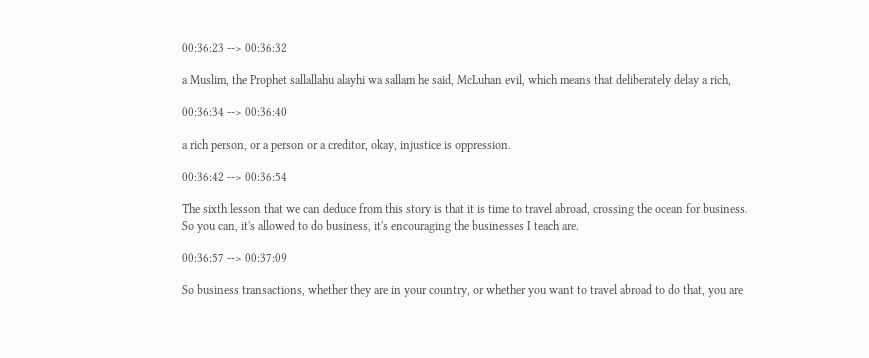00:36:23 --> 00:36:32

a Muslim, the Prophet sallallahu alayhi wa sallam he said, McLuhan evil, which means that deliberately delay a rich,

00:36:34 --> 00:36:40

a rich person, or a person or a creditor, okay, injustice is oppression.

00:36:42 --> 00:36:54

The sixth lesson that we can deduce from this story is that it is time to travel abroad, crossing the ocean for business. So you can, it's allowed to do business, it's encouraging the businesses I teach are.

00:36:57 --> 00:37:09

So business transactions, whether they are in your country, or whether you want to travel abroad to do that, you are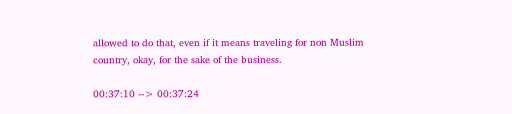allowed to do that, even if it means traveling for non Muslim country, okay, for the sake of the business.

00:37:10 --> 00:37:24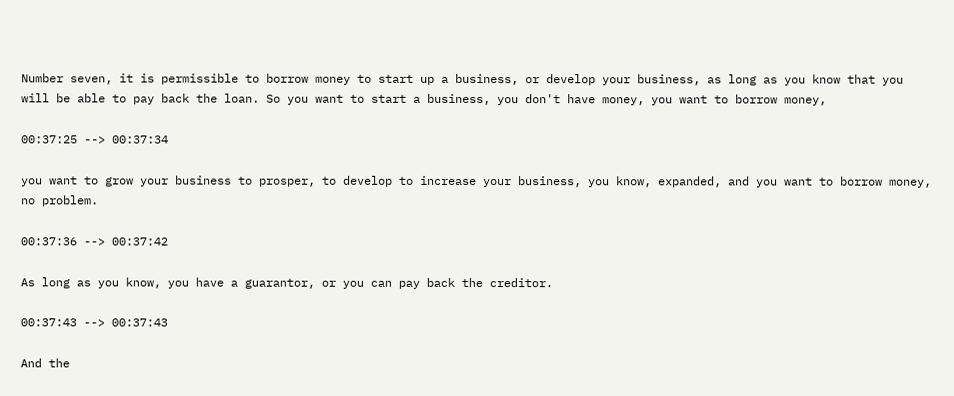Number seven, it is permissible to borrow money to start up a business, or develop your business, as long as you know that you will be able to pay back the loan. So you want to start a business, you don't have money, you want to borrow money,

00:37:25 --> 00:37:34

you want to grow your business to prosper, to develop to increase your business, you know, expanded, and you want to borrow money, no problem.

00:37:36 --> 00:37:42

As long as you know, you have a guarantor, or you can pay back the creditor.

00:37:43 --> 00:37:43

And the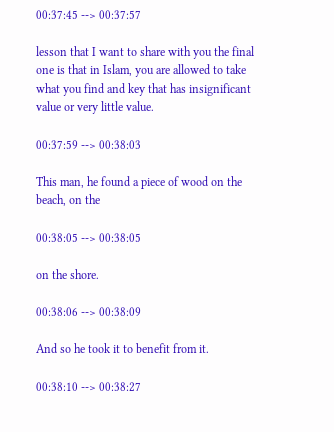00:37:45 --> 00:37:57

lesson that I want to share with you the final one is that in Islam, you are allowed to take what you find and key that has insignificant value or very little value.

00:37:59 --> 00:38:03

This man, he found a piece of wood on the beach, on the

00:38:05 --> 00:38:05

on the shore.

00:38:06 --> 00:38:09

And so he took it to benefit from it.

00:38:10 --> 00:38:27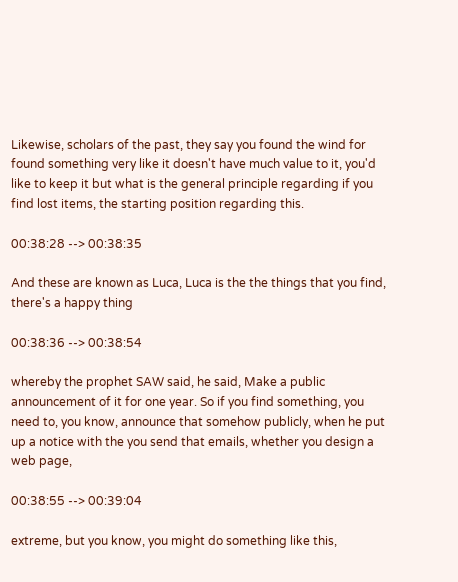Likewise, scholars of the past, they say you found the wind for found something very like it doesn't have much value to it, you'd like to keep it but what is the general principle regarding if you find lost items, the starting position regarding this.

00:38:28 --> 00:38:35

And these are known as Luca, Luca is the the things that you find, there's a happy thing

00:38:36 --> 00:38:54

whereby the prophet SAW said, he said, Make a public announcement of it for one year. So if you find something, you need to, you know, announce that somehow publicly, when he put up a notice with the you send that emails, whether you design a web page,

00:38:55 --> 00:39:04

extreme, but you know, you might do something like this,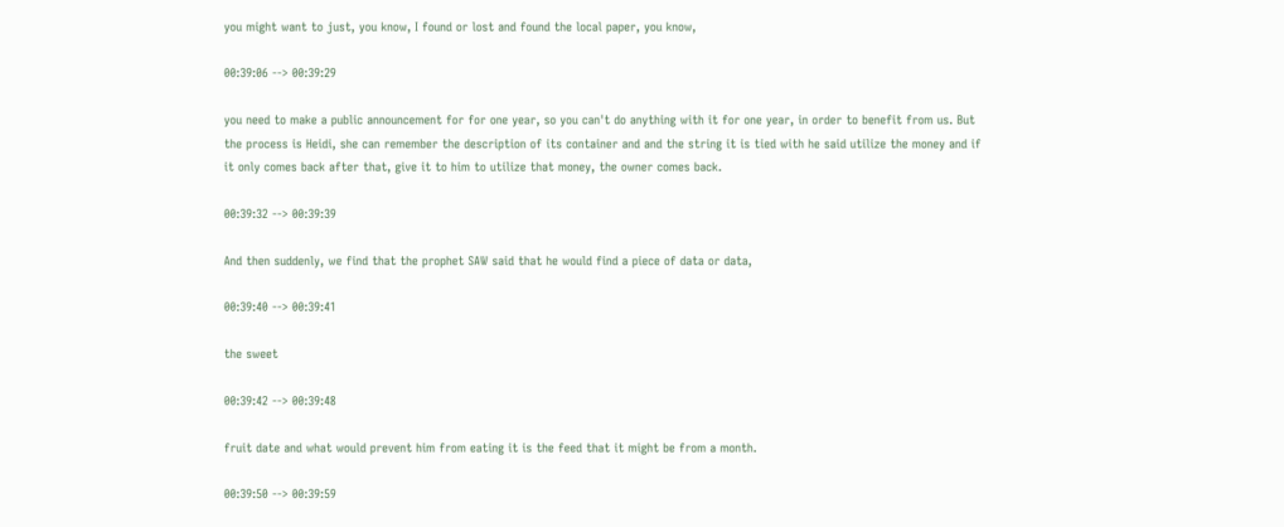you might want to just, you know, I found or lost and found the local paper, you know,

00:39:06 --> 00:39:29

you need to make a public announcement for for one year, so you can't do anything with it for one year, in order to benefit from us. But the process is Heidi, she can remember the description of its container and and the string it is tied with he said utilize the money and if it only comes back after that, give it to him to utilize that money, the owner comes back.

00:39:32 --> 00:39:39

And then suddenly, we find that the prophet SAW said that he would find a piece of data or data,

00:39:40 --> 00:39:41

the sweet

00:39:42 --> 00:39:48

fruit date and what would prevent him from eating it is the feed that it might be from a month.

00:39:50 --> 00:39:59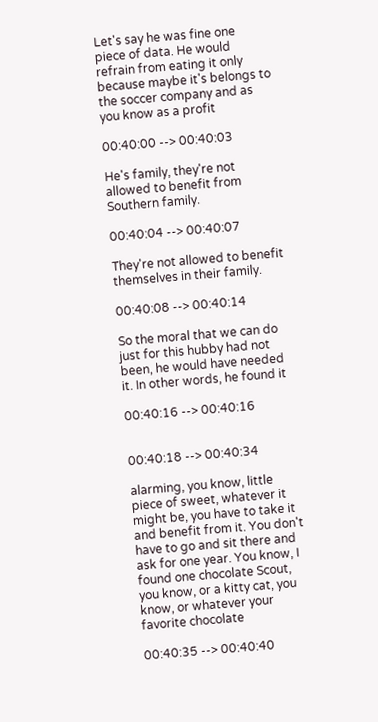Let's say he was fine one piece of data. He would refrain from eating it only because maybe it's belongs to the soccer company and as you know as a profit

00:40:00 --> 00:40:03

He's family, they're not allowed to benefit from Southern family.

00:40:04 --> 00:40:07

They're not allowed to benefit themselves in their family.

00:40:08 --> 00:40:14

So the moral that we can do just for this hubby had not been, he would have needed it. In other words, he found it

00:40:16 --> 00:40:16


00:40:18 --> 00:40:34

alarming, you know, little piece of sweet, whatever it might be, you have to take it and benefit from it. You don't have to go and sit there and ask for one year. You know, I found one chocolate Scout, you know, or a kitty cat, you know, or whatever your favorite chocolate

00:40:35 --> 00:40:40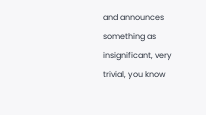and announces something as insignificant, very trivial, you know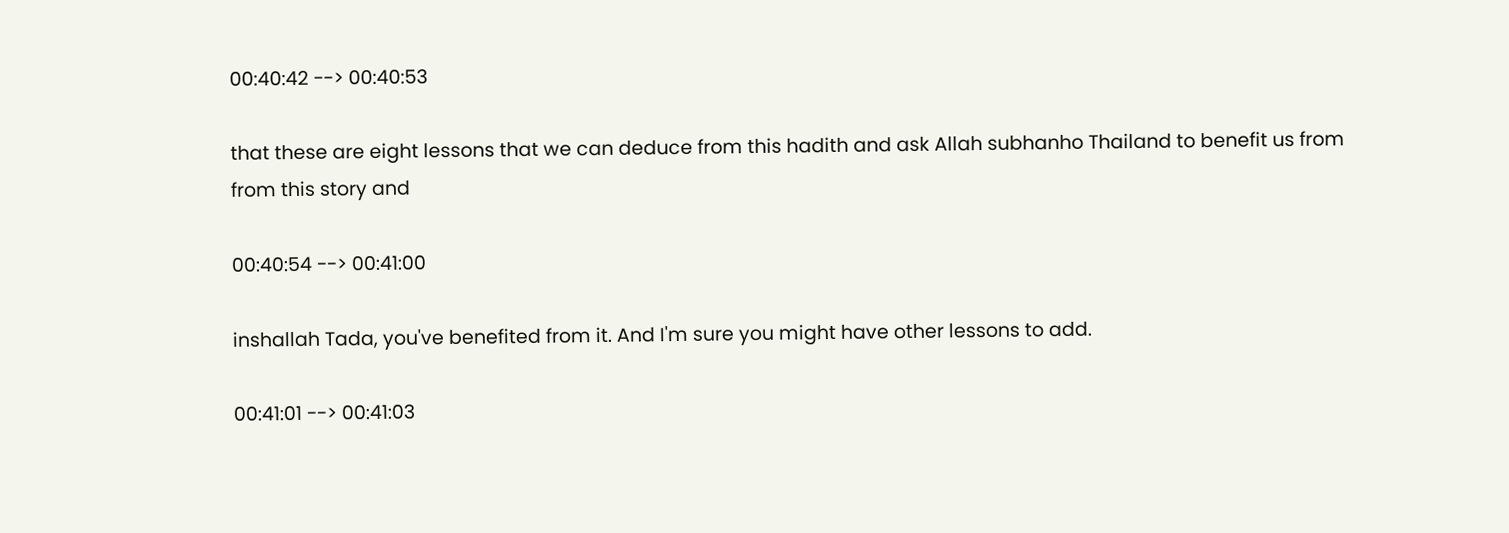00:40:42 --> 00:40:53

that these are eight lessons that we can deduce from this hadith and ask Allah subhanho Thailand to benefit us from from this story and

00:40:54 --> 00:41:00

inshallah Tada, you've benefited from it. And I'm sure you might have other lessons to add.

00:41:01 --> 00:41:03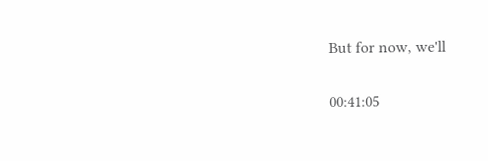But for now, we'll

00:41:05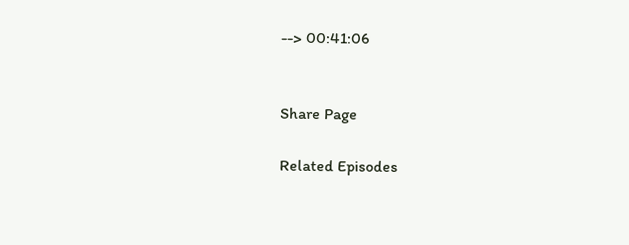--> 00:41:06


Share Page

Related Episodes